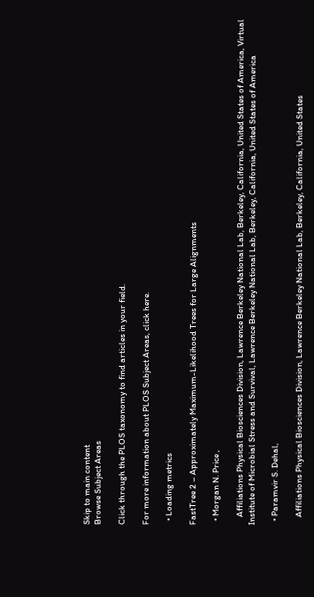Skip to main content
Browse Subject Areas

Click through the PLOS taxonomy to find articles in your field.

For more information about PLOS Subject Areas, click here.

  • Loading metrics

FastTree 2 – Approximately Maximum-Likelihood Trees for Large Alignments

  • Morgan N. Price ,

    Affiliations Physical Biosciences Division, Lawrence Berkeley National Lab, Berkeley, California, United States of America, Virtual Institute of Microbial Stress and Survival, Lawrence Berkeley National Lab, Berkeley, California, United States of America

  • Paramvir S. Dehal,

    Affiliations Physical Biosciences Division, Lawrence Berkeley National Lab, Berkeley, California, United States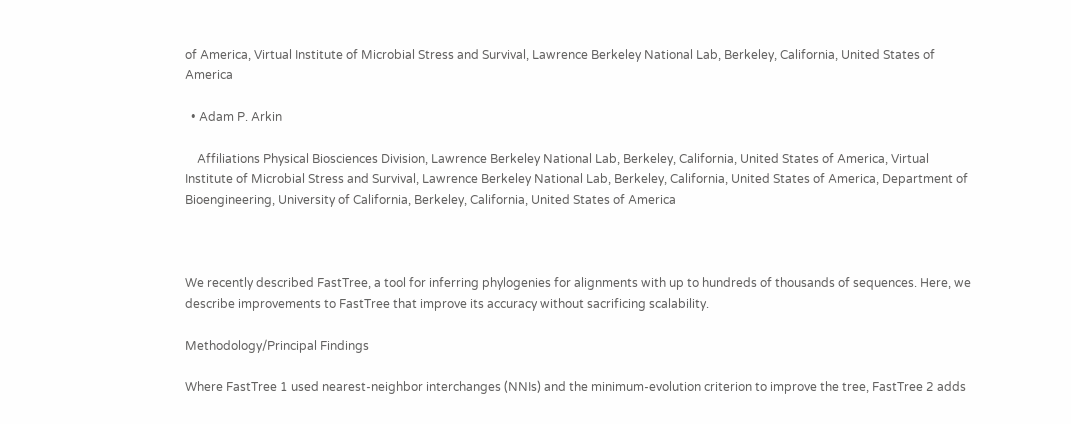of America, Virtual Institute of Microbial Stress and Survival, Lawrence Berkeley National Lab, Berkeley, California, United States of America

  • Adam P. Arkin

    Affiliations Physical Biosciences Division, Lawrence Berkeley National Lab, Berkeley, California, United States of America, Virtual Institute of Microbial Stress and Survival, Lawrence Berkeley National Lab, Berkeley, California, United States of America, Department of Bioengineering, University of California, Berkeley, California, United States of America



We recently described FastTree, a tool for inferring phylogenies for alignments with up to hundreds of thousands of sequences. Here, we describe improvements to FastTree that improve its accuracy without sacrificing scalability.

Methodology/Principal Findings

Where FastTree 1 used nearest-neighbor interchanges (NNIs) and the minimum-evolution criterion to improve the tree, FastTree 2 adds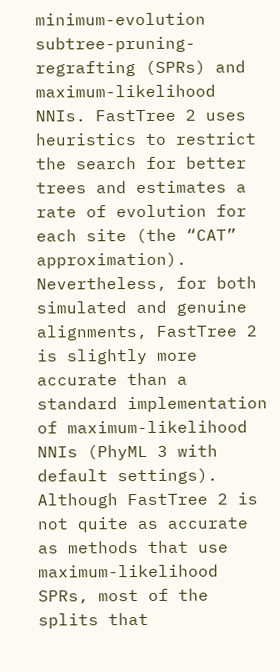minimum-evolution subtree-pruning-regrafting (SPRs) and maximum-likelihood NNIs. FastTree 2 uses heuristics to restrict the search for better trees and estimates a rate of evolution for each site (the “CAT” approximation). Nevertheless, for both simulated and genuine alignments, FastTree 2 is slightly more accurate than a standard implementation of maximum-likelihood NNIs (PhyML 3 with default settings). Although FastTree 2 is not quite as accurate as methods that use maximum-likelihood SPRs, most of the splits that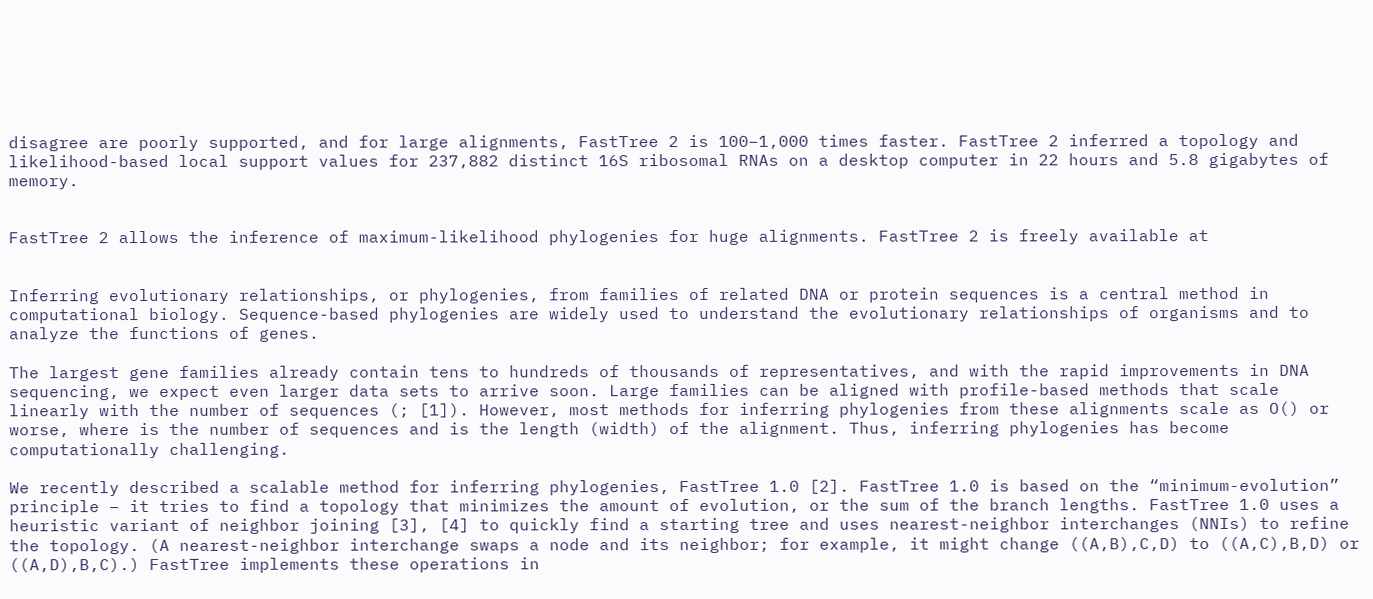disagree are poorly supported, and for large alignments, FastTree 2 is 100–1,000 times faster. FastTree 2 inferred a topology and likelihood-based local support values for 237,882 distinct 16S ribosomal RNAs on a desktop computer in 22 hours and 5.8 gigabytes of memory.


FastTree 2 allows the inference of maximum-likelihood phylogenies for huge alignments. FastTree 2 is freely available at


Inferring evolutionary relationships, or phylogenies, from families of related DNA or protein sequences is a central method in computational biology. Sequence-based phylogenies are widely used to understand the evolutionary relationships of organisms and to analyze the functions of genes.

The largest gene families already contain tens to hundreds of thousands of representatives, and with the rapid improvements in DNA sequencing, we expect even larger data sets to arrive soon. Large families can be aligned with profile-based methods that scale linearly with the number of sequences (; [1]). However, most methods for inferring phylogenies from these alignments scale as O() or worse, where is the number of sequences and is the length (width) of the alignment. Thus, inferring phylogenies has become computationally challenging.

We recently described a scalable method for inferring phylogenies, FastTree 1.0 [2]. FastTree 1.0 is based on the “minimum-evolution” principle – it tries to find a topology that minimizes the amount of evolution, or the sum of the branch lengths. FastTree 1.0 uses a heuristic variant of neighbor joining [3], [4] to quickly find a starting tree and uses nearest-neighbor interchanges (NNIs) to refine the topology. (A nearest-neighbor interchange swaps a node and its neighbor; for example, it might change ((A,B),C,D) to ((A,C),B,D) or ((A,D),B,C).) FastTree implements these operations in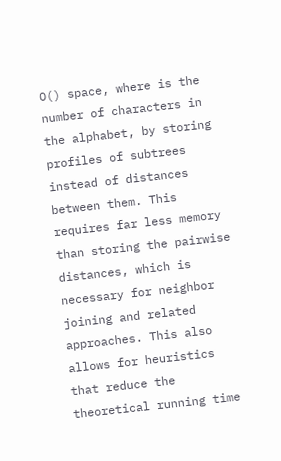O() space, where is the number of characters in the alphabet, by storing profiles of subtrees instead of distances between them. This requires far less memory than storing the pairwise distances, which is necessary for neighbor joining and related approaches. This also allows for heuristics that reduce the theoretical running time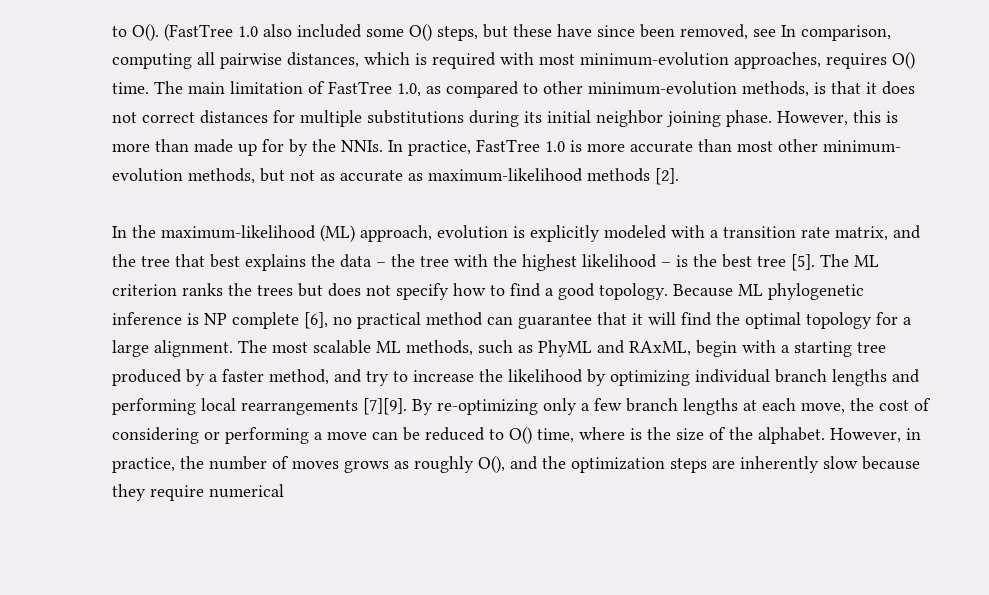to O(). (FastTree 1.0 also included some O() steps, but these have since been removed, see In comparison, computing all pairwise distances, which is required with most minimum-evolution approaches, requires O() time. The main limitation of FastTree 1.0, as compared to other minimum-evolution methods, is that it does not correct distances for multiple substitutions during its initial neighbor joining phase. However, this is more than made up for by the NNIs. In practice, FastTree 1.0 is more accurate than most other minimum-evolution methods, but not as accurate as maximum-likelihood methods [2].

In the maximum-likelihood (ML) approach, evolution is explicitly modeled with a transition rate matrix, and the tree that best explains the data – the tree with the highest likelihood – is the best tree [5]. The ML criterion ranks the trees but does not specify how to find a good topology. Because ML phylogenetic inference is NP complete [6], no practical method can guarantee that it will find the optimal topology for a large alignment. The most scalable ML methods, such as PhyML and RAxML, begin with a starting tree produced by a faster method, and try to increase the likelihood by optimizing individual branch lengths and performing local rearrangements [7][9]. By re-optimizing only a few branch lengths at each move, the cost of considering or performing a move can be reduced to O() time, where is the size of the alphabet. However, in practice, the number of moves grows as roughly O(), and the optimization steps are inherently slow because they require numerical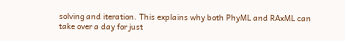solving and iteration. This explains why both PhyML and RAxML can take over a day for just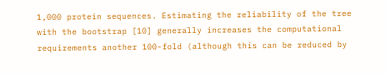1,000 protein sequences. Estimating the reliability of the tree with the bootstrap [10] generally increases the computational requirements another 100-fold (although this can be reduced by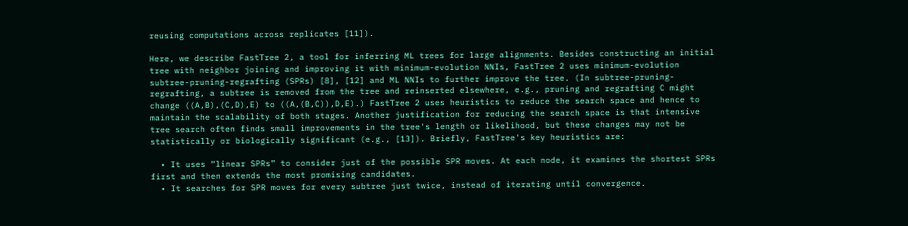reusing computations across replicates [11]).

Here, we describe FastTree 2, a tool for inferring ML trees for large alignments. Besides constructing an initial tree with neighbor joining and improving it with minimum-evolution NNIs, FastTree 2 uses minimum-evolution subtree-pruning-regrafting (SPRs) [8], [12] and ML NNIs to further improve the tree. (In subtree-pruning-regrafting, a subtree is removed from the tree and reinserted elsewhere, e.g., pruning and regrafting C might change ((A,B),(C,D),E) to ((A,(B,C)),D,E).) FastTree 2 uses heuristics to reduce the search space and hence to maintain the scalability of both stages. Another justification for reducing the search space is that intensive tree search often finds small improvements in the tree's length or likelihood, but these changes may not be statistically or biologically significant (e.g., [13]). Briefly, FastTree's key heuristics are:

  • It uses “linear SPRs” to consider just of the possible SPR moves. At each node, it examines the shortest SPRs first and then extends the most promising candidates.
  • It searches for SPR moves for every subtree just twice, instead of iterating until convergence.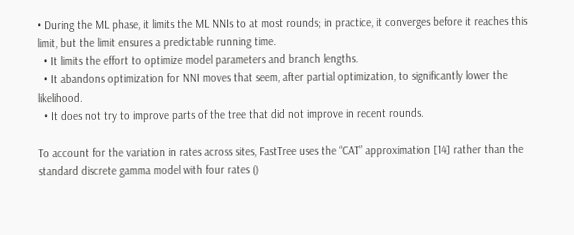• During the ML phase, it limits the ML NNIs to at most rounds; in practice, it converges before it reaches this limit, but the limit ensures a predictable running time.
  • It limits the effort to optimize model parameters and branch lengths.
  • It abandons optimization for NNI moves that seem, after partial optimization, to significantly lower the likelihood.
  • It does not try to improve parts of the tree that did not improve in recent rounds.

To account for the variation in rates across sites, FastTree uses the “CAT” approximation [14] rather than the standard discrete gamma model with four rates ()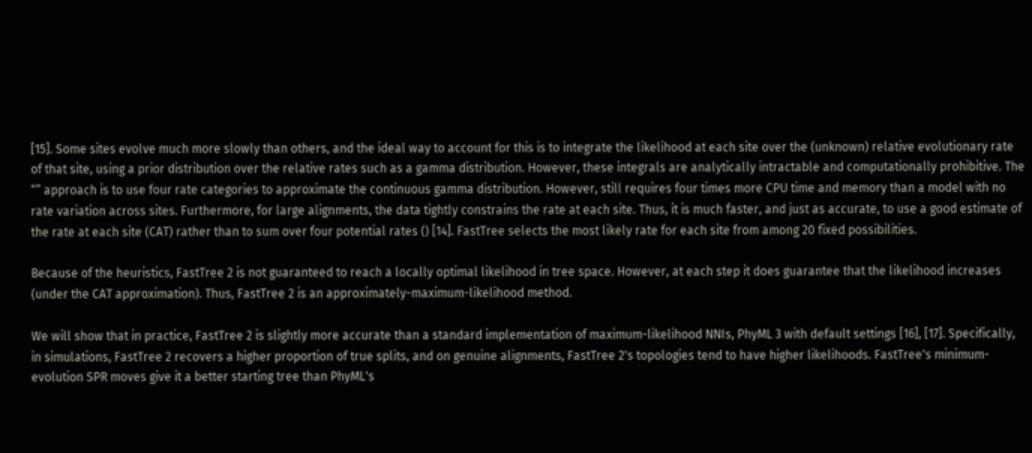[15]. Some sites evolve much more slowly than others, and the ideal way to account for this is to integrate the likelihood at each site over the (unknown) relative evolutionary rate of that site, using a prior distribution over the relative rates such as a gamma distribution. However, these integrals are analytically intractable and computationally prohibitive. The “” approach is to use four rate categories to approximate the continuous gamma distribution. However, still requires four times more CPU time and memory than a model with no rate variation across sites. Furthermore, for large alignments, the data tightly constrains the rate at each site. Thus, it is much faster, and just as accurate, to use a good estimate of the rate at each site (CAT) rather than to sum over four potential rates () [14]. FastTree selects the most likely rate for each site from among 20 fixed possibilities.

Because of the heuristics, FastTree 2 is not guaranteed to reach a locally optimal likelihood in tree space. However, at each step it does guarantee that the likelihood increases (under the CAT approximation). Thus, FastTree 2 is an approximately-maximum-likelihood method.

We will show that in practice, FastTree 2 is slightly more accurate than a standard implementation of maximum-likelihood NNIs, PhyML 3 with default settings [16], [17]. Specifically, in simulations, FastTree 2 recovers a higher proportion of true splits, and on genuine alignments, FastTree 2's topologies tend to have higher likelihoods. FastTree's minimum-evolution SPR moves give it a better starting tree than PhyML's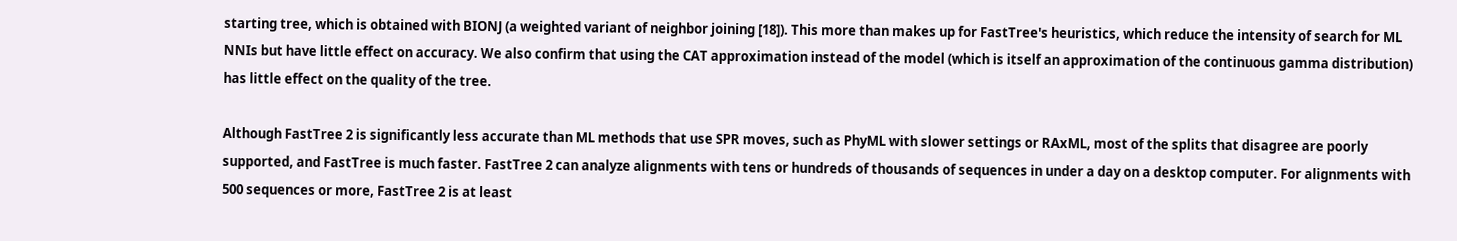starting tree, which is obtained with BIONJ (a weighted variant of neighbor joining [18]). This more than makes up for FastTree's heuristics, which reduce the intensity of search for ML NNIs but have little effect on accuracy. We also confirm that using the CAT approximation instead of the model (which is itself an approximation of the continuous gamma distribution) has little effect on the quality of the tree.

Although FastTree 2 is significantly less accurate than ML methods that use SPR moves, such as PhyML with slower settings or RAxML, most of the splits that disagree are poorly supported, and FastTree is much faster. FastTree 2 can analyze alignments with tens or hundreds of thousands of sequences in under a day on a desktop computer. For alignments with 500 sequences or more, FastTree 2 is at least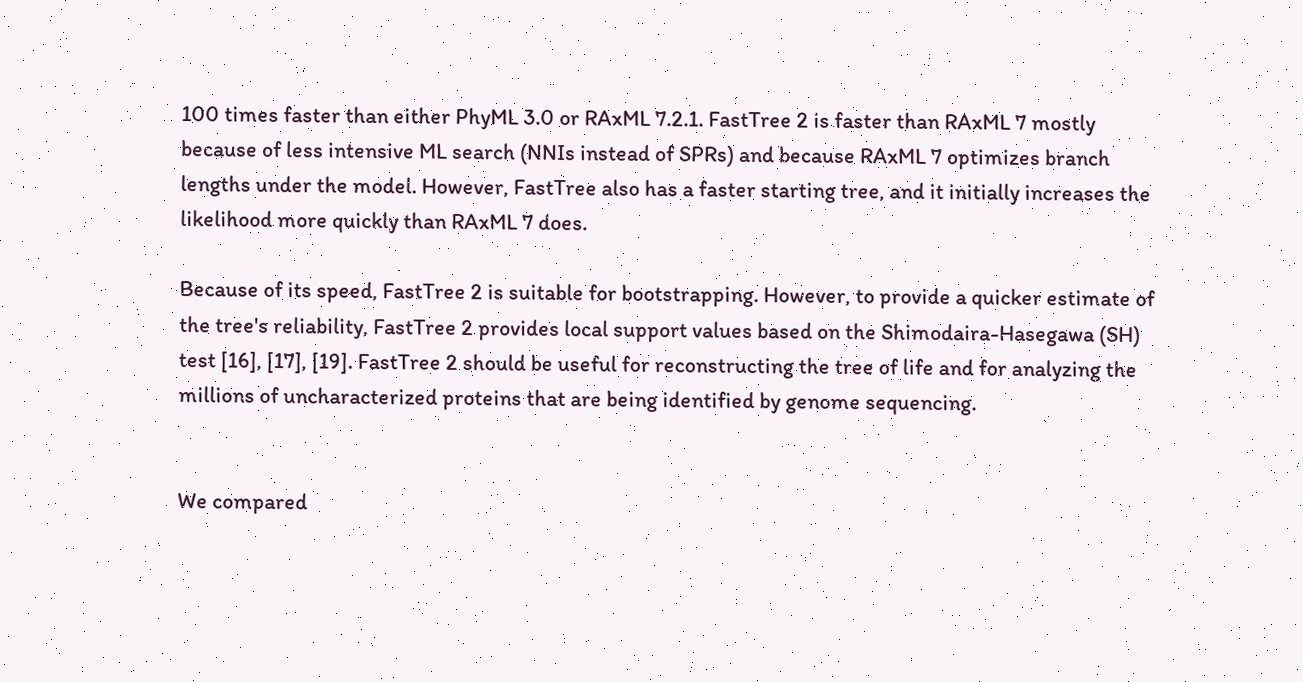100 times faster than either PhyML 3.0 or RAxML 7.2.1. FastTree 2 is faster than RAxML 7 mostly because of less intensive ML search (NNIs instead of SPRs) and because RAxML 7 optimizes branch lengths under the model. However, FastTree also has a faster starting tree, and it initially increases the likelihood more quickly than RAxML 7 does.

Because of its speed, FastTree 2 is suitable for bootstrapping. However, to provide a quicker estimate of the tree's reliability, FastTree 2 provides local support values based on the Shimodaira-Hasegawa (SH) test [16], [17], [19]. FastTree 2 should be useful for reconstructing the tree of life and for analyzing the millions of uncharacterized proteins that are being identified by genome sequencing.


We compared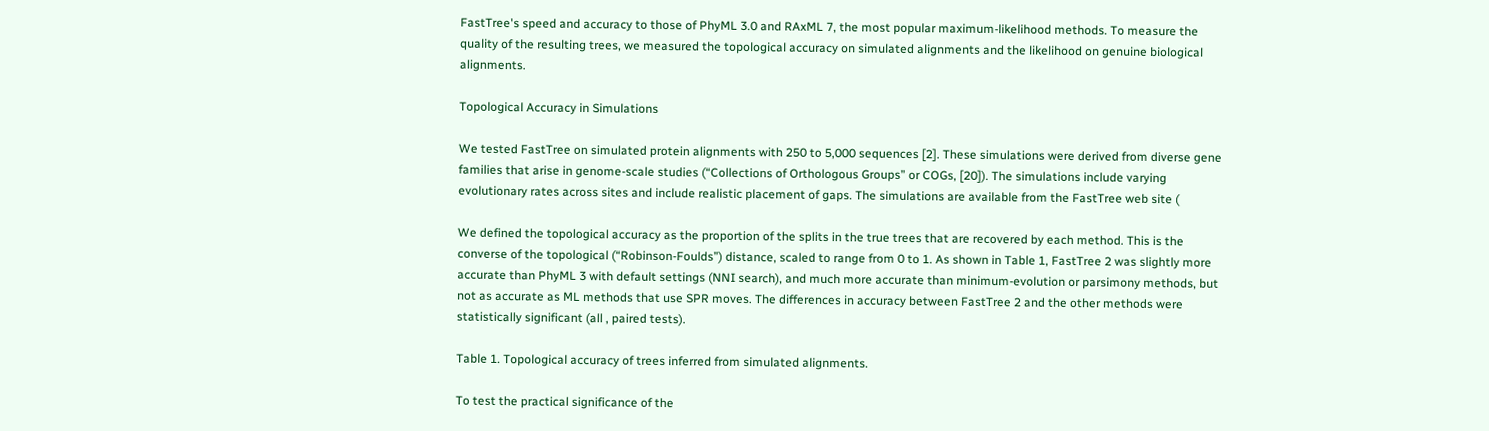FastTree's speed and accuracy to those of PhyML 3.0 and RAxML 7, the most popular maximum-likelihood methods. To measure the quality of the resulting trees, we measured the topological accuracy on simulated alignments and the likelihood on genuine biological alignments.

Topological Accuracy in Simulations

We tested FastTree on simulated protein alignments with 250 to 5,000 sequences [2]. These simulations were derived from diverse gene families that arise in genome-scale studies (“Collections of Orthologous Groups” or COGs, [20]). The simulations include varying evolutionary rates across sites and include realistic placement of gaps. The simulations are available from the FastTree web site (

We defined the topological accuracy as the proportion of the splits in the true trees that are recovered by each method. This is the converse of the topological (“Robinson-Foulds”) distance, scaled to range from 0 to 1. As shown in Table 1, FastTree 2 was slightly more accurate than PhyML 3 with default settings (NNI search), and much more accurate than minimum-evolution or parsimony methods, but not as accurate as ML methods that use SPR moves. The differences in accuracy between FastTree 2 and the other methods were statistically significant (all , paired tests).

Table 1. Topological accuracy of trees inferred from simulated alignments.

To test the practical significance of the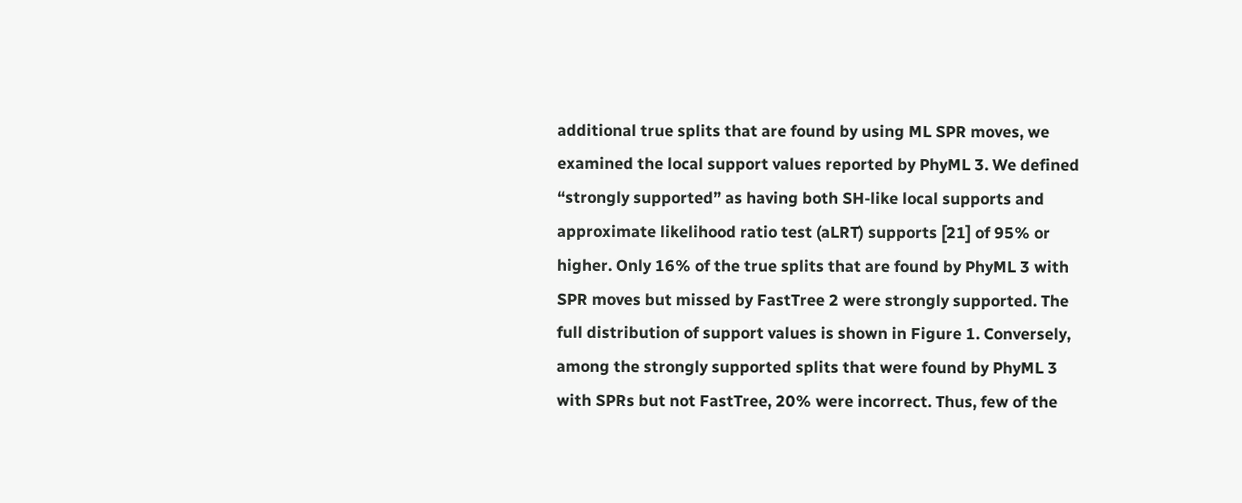additional true splits that are found by using ML SPR moves, we examined the local support values reported by PhyML 3. We defined “strongly supported” as having both SH-like local supports and approximate likelihood ratio test (aLRT) supports [21] of 95% or higher. Only 16% of the true splits that are found by PhyML 3 with SPR moves but missed by FastTree 2 were strongly supported. The full distribution of support values is shown in Figure 1. Conversely, among the strongly supported splits that were found by PhyML 3 with SPRs but not FastTree, 20% were incorrect. Thus, few of the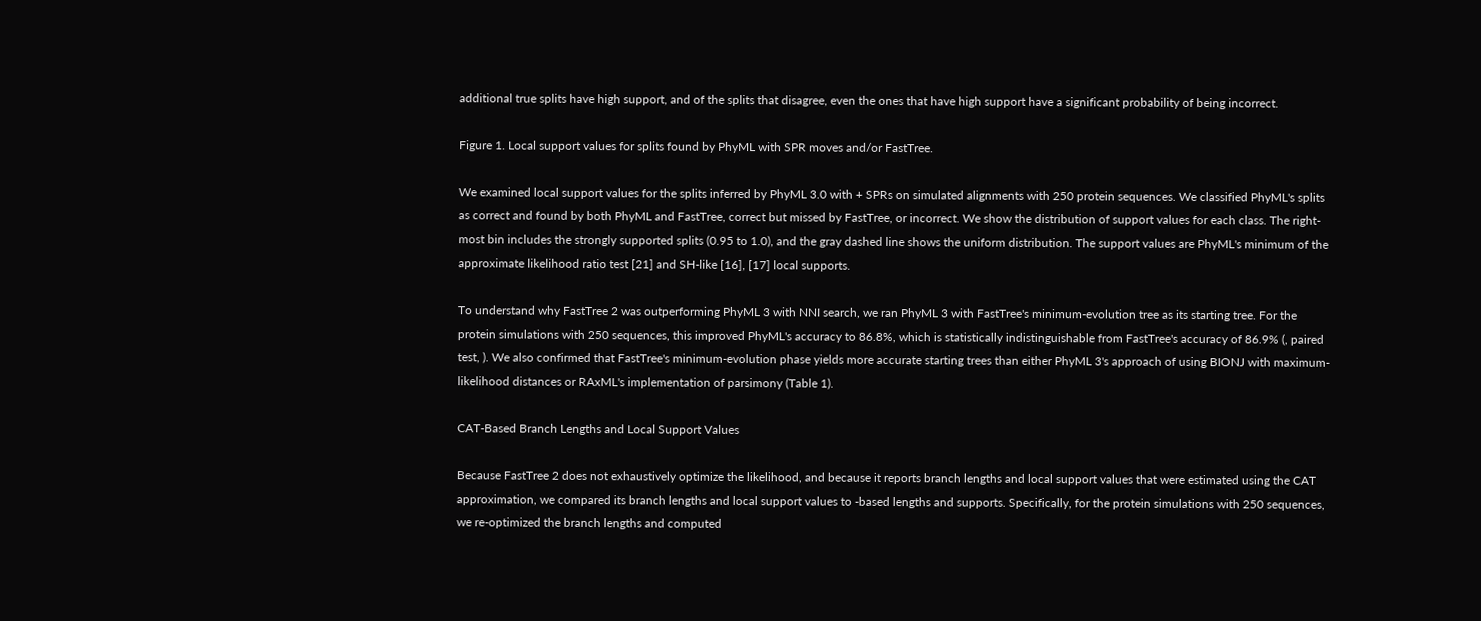additional true splits have high support, and of the splits that disagree, even the ones that have high support have a significant probability of being incorrect.

Figure 1. Local support values for splits found by PhyML with SPR moves and/or FastTree.

We examined local support values for the splits inferred by PhyML 3.0 with + SPRs on simulated alignments with 250 protein sequences. We classified PhyML's splits as correct and found by both PhyML and FastTree, correct but missed by FastTree, or incorrect. We show the distribution of support values for each class. The right-most bin includes the strongly supported splits (0.95 to 1.0), and the gray dashed line shows the uniform distribution. The support values are PhyML's minimum of the approximate likelihood ratio test [21] and SH-like [16], [17] local supports.

To understand why FastTree 2 was outperforming PhyML 3 with NNI search, we ran PhyML 3 with FastTree's minimum-evolution tree as its starting tree. For the protein simulations with 250 sequences, this improved PhyML's accuracy to 86.8%, which is statistically indistinguishable from FastTree's accuracy of 86.9% (, paired test, ). We also confirmed that FastTree's minimum-evolution phase yields more accurate starting trees than either PhyML 3's approach of using BIONJ with maximum-likelihood distances or RAxML's implementation of parsimony (Table 1).

CAT-Based Branch Lengths and Local Support Values

Because FastTree 2 does not exhaustively optimize the likelihood, and because it reports branch lengths and local support values that were estimated using the CAT approximation, we compared its branch lengths and local support values to -based lengths and supports. Specifically, for the protein simulations with 250 sequences, we re-optimized the branch lengths and computed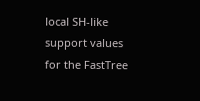local SH-like support values for the FastTree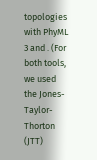topologies with PhyML 3 and . (For both tools, we used the Jones-Taylor-Thorton (JTT)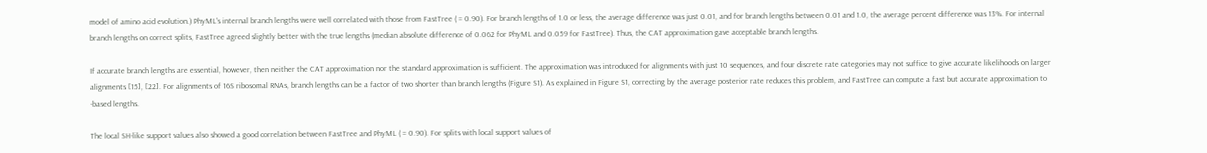model of amino acid evolution.) PhyML's internal branch lengths were well correlated with those from FastTree ( = 0.90). For branch lengths of 1.0 or less, the average difference was just 0.01, and for branch lengths between 0.01 and 1.0, the average percent difference was 13%. For internal branch lengths on correct splits, FastTree agreed slightly better with the true lengths (median absolute difference of 0.062 for PhyML and 0.059 for FastTree). Thus, the CAT approximation gave acceptable branch lengths.

If accurate branch lengths are essential, however, then neither the CAT approximation nor the standard approximation is sufficient. The approximation was introduced for alignments with just 10 sequences, and four discrete rate categories may not suffice to give accurate likelihoods on larger alignments [15], [22]. For alignments of 16S ribosomal RNAs, branch lengths can be a factor of two shorter than branch lengths (Figure S1). As explained in Figure S1, correcting by the average posterior rate reduces this problem, and FastTree can compute a fast but accurate approximation to -based lengths.

The local SH-like support values also showed a good correlation between FastTree and PhyML ( = 0.90). For splits with local support values of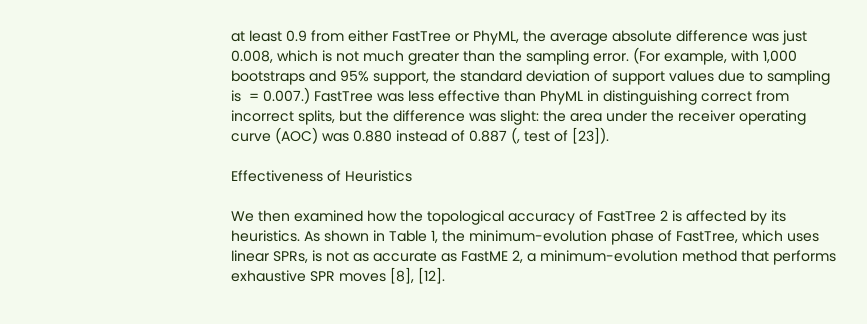at least 0.9 from either FastTree or PhyML, the average absolute difference was just 0.008, which is not much greater than the sampling error. (For example, with 1,000 bootstraps and 95% support, the standard deviation of support values due to sampling is  = 0.007.) FastTree was less effective than PhyML in distinguishing correct from incorrect splits, but the difference was slight: the area under the receiver operating curve (AOC) was 0.880 instead of 0.887 (, test of [23]).

Effectiveness of Heuristics

We then examined how the topological accuracy of FastTree 2 is affected by its heuristics. As shown in Table 1, the minimum-evolution phase of FastTree, which uses linear SPRs, is not as accurate as FastME 2, a minimum-evolution method that performs exhaustive SPR moves [8], [12].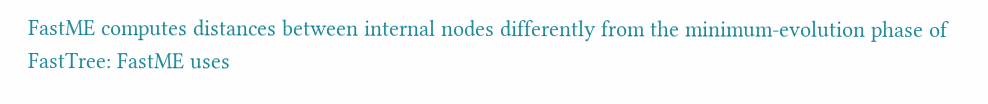FastME computes distances between internal nodes differently from the minimum-evolution phase of FastTree: FastME uses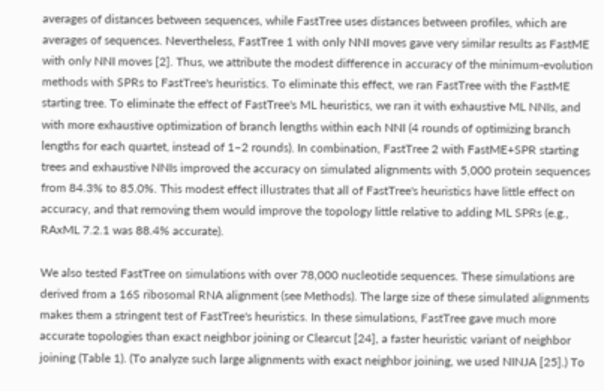averages of distances between sequences, while FastTree uses distances between profiles, which are averages of sequences. Nevertheless, FastTree 1 with only NNI moves gave very similar results as FastME with only NNI moves [2]. Thus, we attribute the modest difference in accuracy of the minimum-evolution methods with SPRs to FastTree's heuristics. To eliminate this effect, we ran FastTree with the FastME starting tree. To eliminate the effect of FastTree's ML heuristics, we ran it with exhaustive ML NNIs, and with more exhaustive optimization of branch lengths within each NNI (4 rounds of optimizing branch lengths for each quartet, instead of 1–2 rounds). In combination, FastTree 2 with FastME+SPR starting trees and exhaustive NNIs improved the accuracy on simulated alignments with 5,000 protein sequences from 84.3% to 85.0%. This modest effect illustrates that all of FastTree's heuristics have little effect on accuracy, and that removing them would improve the topology little relative to adding ML SPRs (e.g., RAxML 7.2.1 was 88.4% accurate).

We also tested FastTree on simulations with over 78,000 nucleotide sequences. These simulations are derived from a 16S ribosomal RNA alignment (see Methods). The large size of these simulated alignments makes them a stringent test of FastTree's heuristics. In these simulations, FastTree gave much more accurate topologies than exact neighbor joining or Clearcut [24], a faster heuristic variant of neighbor joining (Table 1). (To analyze such large alignments with exact neighbor joining, we used NINJA [25].) To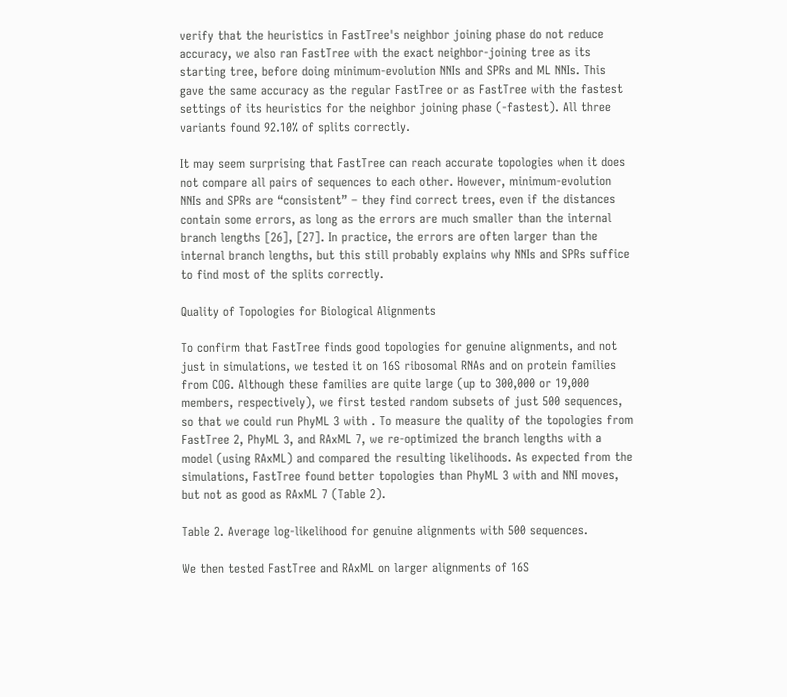verify that the heuristics in FastTree's neighbor joining phase do not reduce accuracy, we also ran FastTree with the exact neighbor-joining tree as its starting tree, before doing minimum-evolution NNIs and SPRs and ML NNIs. This gave the same accuracy as the regular FastTree or as FastTree with the fastest settings of its heuristics for the neighbor joining phase (-fastest). All three variants found 92.10% of splits correctly.

It may seem surprising that FastTree can reach accurate topologies when it does not compare all pairs of sequences to each other. However, minimum-evolution NNIs and SPRs are “consistent” – they find correct trees, even if the distances contain some errors, as long as the errors are much smaller than the internal branch lengths [26], [27]. In practice, the errors are often larger than the internal branch lengths, but this still probably explains why NNIs and SPRs suffice to find most of the splits correctly.

Quality of Topologies for Biological Alignments

To confirm that FastTree finds good topologies for genuine alignments, and not just in simulations, we tested it on 16S ribosomal RNAs and on protein families from COG. Although these families are quite large (up to 300,000 or 19,000 members, respectively), we first tested random subsets of just 500 sequences, so that we could run PhyML 3 with . To measure the quality of the topologies from FastTree 2, PhyML 3, and RAxML 7, we re-optimized the branch lengths with a model (using RAxML) and compared the resulting likelihoods. As expected from the simulations, FastTree found better topologies than PhyML 3 with and NNI moves, but not as good as RAxML 7 (Table 2).

Table 2. Average log-likelihood for genuine alignments with 500 sequences.

We then tested FastTree and RAxML on larger alignments of 16S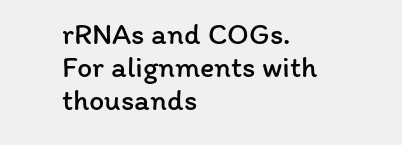rRNAs and COGs. For alignments with thousands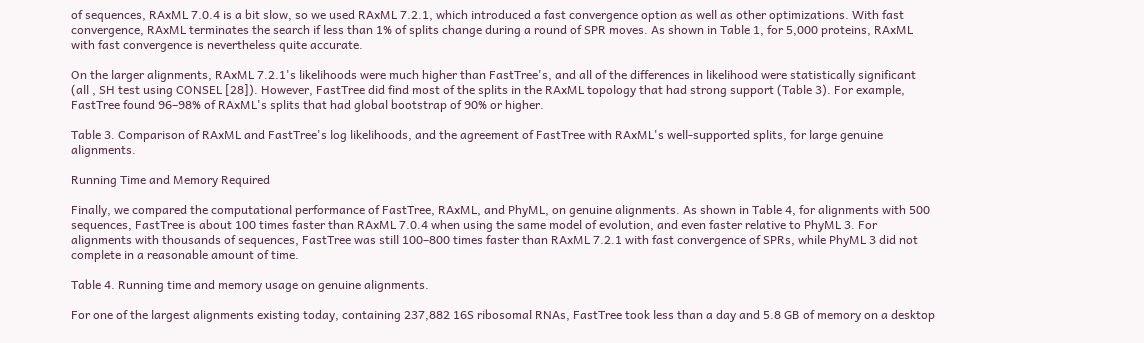of sequences, RAxML 7.0.4 is a bit slow, so we used RAxML 7.2.1, which introduced a fast convergence option as well as other optimizations. With fast convergence, RAxML terminates the search if less than 1% of splits change during a round of SPR moves. As shown in Table 1, for 5,000 proteins, RAxML with fast convergence is nevertheless quite accurate.

On the larger alignments, RAxML 7.2.1's likelihoods were much higher than FastTree's, and all of the differences in likelihood were statistically significant (all , SH test using CONSEL [28]). However, FastTree did find most of the splits in the RAxML topology that had strong support (Table 3). For example, FastTree found 96–98% of RAxML's splits that had global bootstrap of 90% or higher.

Table 3. Comparison of RAxML and FastTree's log likelihoods, and the agreement of FastTree with RAxML's well-supported splits, for large genuine alignments.

Running Time and Memory Required

Finally, we compared the computational performance of FastTree, RAxML, and PhyML, on genuine alignments. As shown in Table 4, for alignments with 500 sequences, FastTree is about 100 times faster than RAxML 7.0.4 when using the same model of evolution, and even faster relative to PhyML 3. For alignments with thousands of sequences, FastTree was still 100–800 times faster than RAxML 7.2.1 with fast convergence of SPRs, while PhyML 3 did not complete in a reasonable amount of time.

Table 4. Running time and memory usage on genuine alignments.

For one of the largest alignments existing today, containing 237,882 16S ribosomal RNAs, FastTree took less than a day and 5.8 GB of memory on a desktop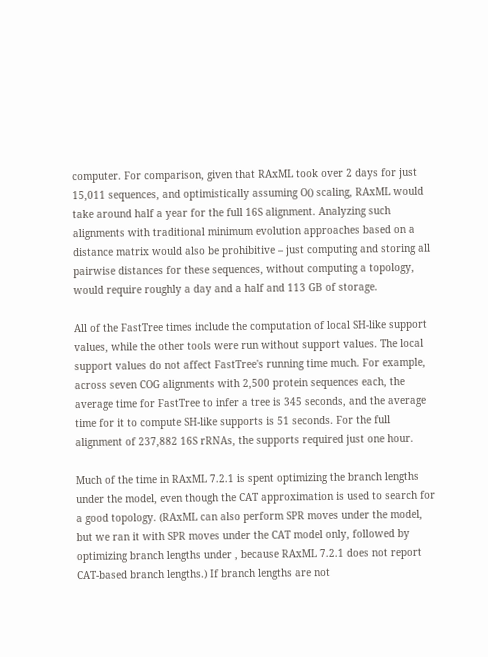computer. For comparison, given that RAxML took over 2 days for just 15,011 sequences, and optimistically assuming O() scaling, RAxML would take around half a year for the full 16S alignment. Analyzing such alignments with traditional minimum evolution approaches based on a distance matrix would also be prohibitive – just computing and storing all pairwise distances for these sequences, without computing a topology, would require roughly a day and a half and 113 GB of storage.

All of the FastTree times include the computation of local SH-like support values, while the other tools were run without support values. The local support values do not affect FastTree's running time much. For example, across seven COG alignments with 2,500 protein sequences each, the average time for FastTree to infer a tree is 345 seconds, and the average time for it to compute SH-like supports is 51 seconds. For the full alignment of 237,882 16S rRNAs, the supports required just one hour.

Much of the time in RAxML 7.2.1 is spent optimizing the branch lengths under the model, even though the CAT approximation is used to search for a good topology. (RAxML can also perform SPR moves under the model, but we ran it with SPR moves under the CAT model only, followed by optimizing branch lengths under , because RAxML 7.2.1 does not report CAT-based branch lengths.) If branch lengths are not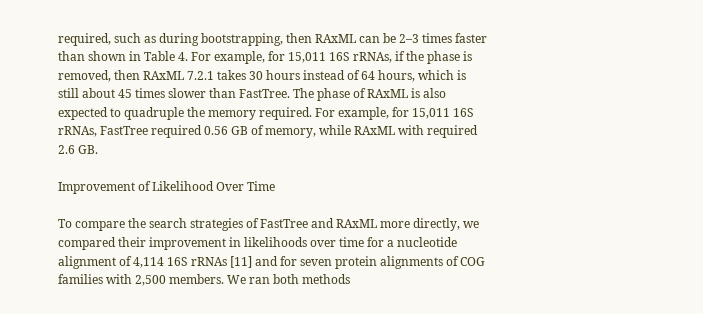required, such as during bootstrapping, then RAxML can be 2–3 times faster than shown in Table 4. For example, for 15,011 16S rRNAs, if the phase is removed, then RAxML 7.2.1 takes 30 hours instead of 64 hours, which is still about 45 times slower than FastTree. The phase of RAxML is also expected to quadruple the memory required. For example, for 15,011 16S rRNAs, FastTree required 0.56 GB of memory, while RAxML with required 2.6 GB.

Improvement of Likelihood Over Time

To compare the search strategies of FastTree and RAxML more directly, we compared their improvement in likelihoods over time for a nucleotide alignment of 4,114 16S rRNAs [11] and for seven protein alignments of COG families with 2,500 members. We ran both methods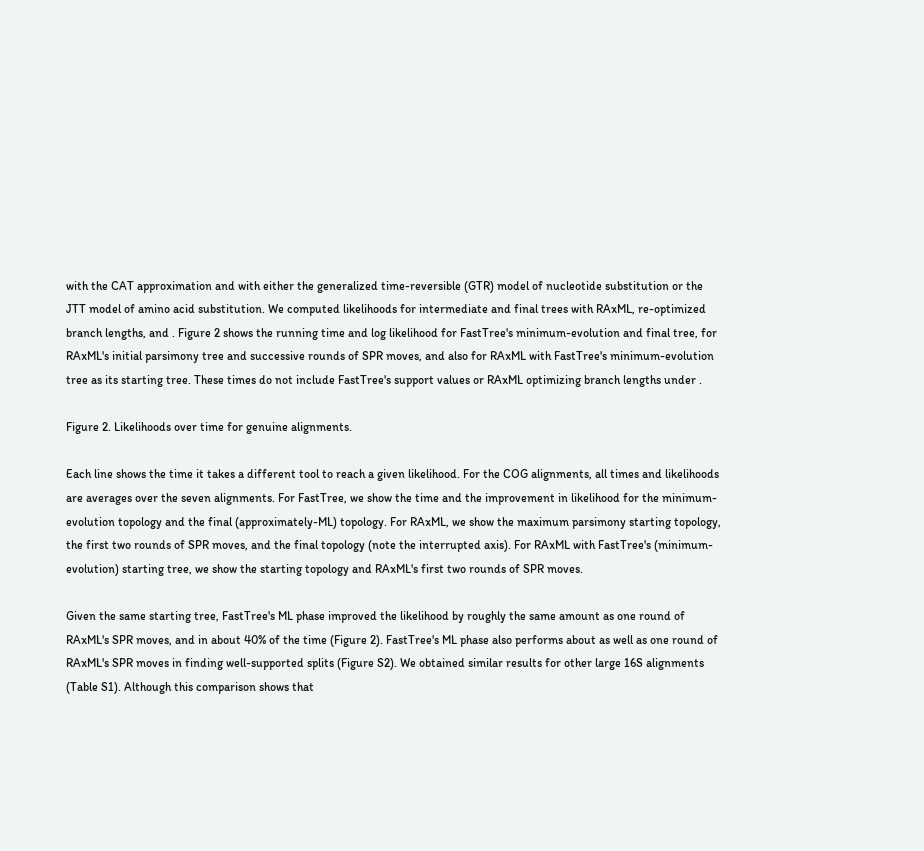with the CAT approximation and with either the generalized time-reversible (GTR) model of nucleotide substitution or the JTT model of amino acid substitution. We computed likelihoods for intermediate and final trees with RAxML, re-optimized branch lengths, and . Figure 2 shows the running time and log likelihood for FastTree's minimum-evolution and final tree, for RAxML's initial parsimony tree and successive rounds of SPR moves, and also for RAxML with FastTree's minimum-evolution tree as its starting tree. These times do not include FastTree's support values or RAxML optimizing branch lengths under .

Figure 2. Likelihoods over time for genuine alignments.

Each line shows the time it takes a different tool to reach a given likelihood. For the COG alignments, all times and likelihoods are averages over the seven alignments. For FastTree, we show the time and the improvement in likelihood for the minimum-evolution topology and the final (approximately-ML) topology. For RAxML, we show the maximum parsimony starting topology, the first two rounds of SPR moves, and the final topology (note the interrupted axis). For RAxML with FastTree's (minimum-evolution) starting tree, we show the starting topology and RAxML's first two rounds of SPR moves.

Given the same starting tree, FastTree's ML phase improved the likelihood by roughly the same amount as one round of RAxML's SPR moves, and in about 40% of the time (Figure 2). FastTree's ML phase also performs about as well as one round of RAxML's SPR moves in finding well-supported splits (Figure S2). We obtained similar results for other large 16S alignments (Table S1). Although this comparison shows that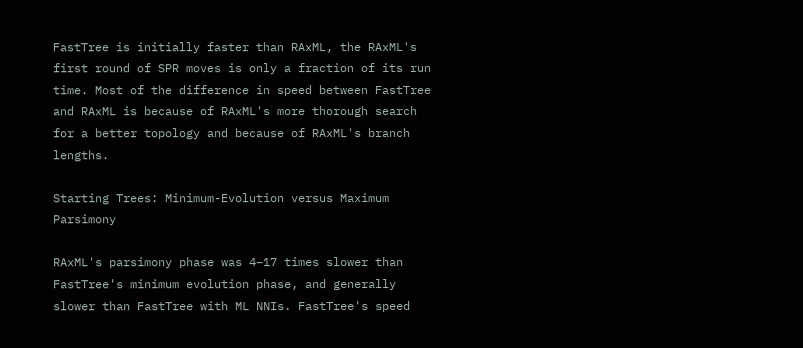FastTree is initially faster than RAxML, the RAxML's first round of SPR moves is only a fraction of its run time. Most of the difference in speed between FastTree and RAxML is because of RAxML's more thorough search for a better topology and because of RAxML's branch lengths.

Starting Trees: Minimum-Evolution versus Maximum Parsimony

RAxML's parsimony phase was 4–17 times slower than FastTree's minimum evolution phase, and generally slower than FastTree with ML NNIs. FastTree's speed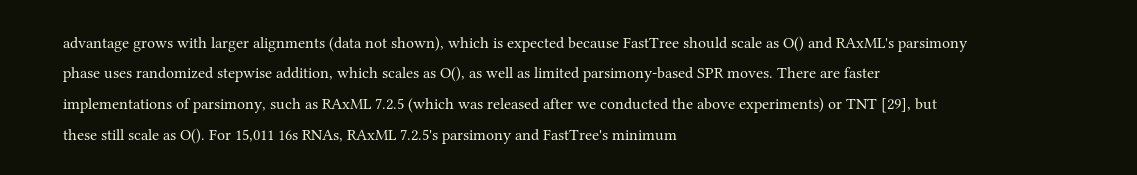advantage grows with larger alignments (data not shown), which is expected because FastTree should scale as O() and RAxML's parsimony phase uses randomized stepwise addition, which scales as O(), as well as limited parsimony-based SPR moves. There are faster implementations of parsimony, such as RAxML 7.2.5 (which was released after we conducted the above experiments) or TNT [29], but these still scale as O(). For 15,011 16s RNAs, RAxML 7.2.5's parsimony and FastTree's minimum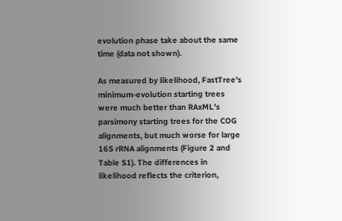evolution phase take about the same time (data not shown).

As measured by likelihood, FastTree's minimum-evolution starting trees were much better than RAxML's parsimony starting trees for the COG alignments, but much worse for large 16S rRNA alignments (Figure 2 and Table S1). The differences in likelihood reflects the criterion,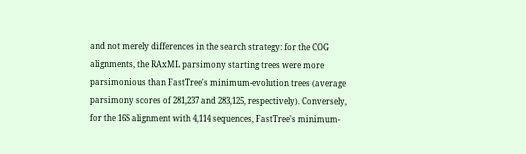and not merely differences in the search strategy: for the COG alignments, the RAxML parsimony starting trees were more parsimonious than FastTree's minimum-evolution trees (average parsimony scores of 281,237 and 283,125, respectively). Conversely, for the 16S alignment with 4,114 sequences, FastTree's minimum-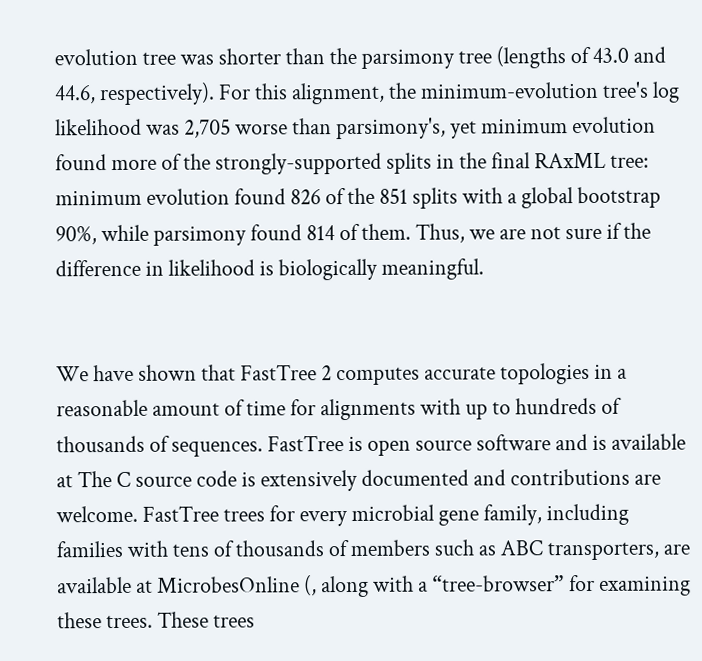evolution tree was shorter than the parsimony tree (lengths of 43.0 and 44.6, respectively). For this alignment, the minimum-evolution tree's log likelihood was 2,705 worse than parsimony's, yet minimum evolution found more of the strongly-supported splits in the final RAxML tree: minimum evolution found 826 of the 851 splits with a global bootstrap 90%, while parsimony found 814 of them. Thus, we are not sure if the difference in likelihood is biologically meaningful.


We have shown that FastTree 2 computes accurate topologies in a reasonable amount of time for alignments with up to hundreds of thousands of sequences. FastTree is open source software and is available at The C source code is extensively documented and contributions are welcome. FastTree trees for every microbial gene family, including families with tens of thousands of members such as ABC transporters, are available at MicrobesOnline (, along with a “tree-browser” for examining these trees. These trees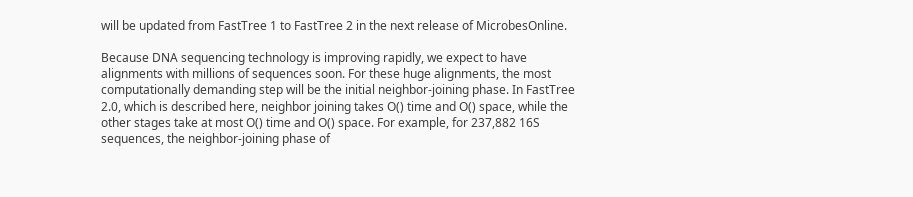will be updated from FastTree 1 to FastTree 2 in the next release of MicrobesOnline.

Because DNA sequencing technology is improving rapidly, we expect to have alignments with millions of sequences soon. For these huge alignments, the most computationally demanding step will be the initial neighbor-joining phase. In FastTree 2.0, which is described here, neighbor joining takes O() time and O() space, while the other stages take at most O() time and O() space. For example, for 237,882 16S sequences, the neighbor-joining phase of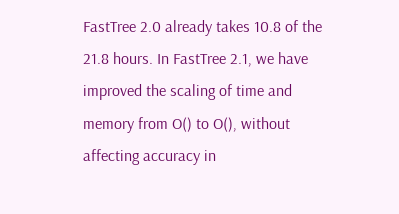FastTree 2.0 already takes 10.8 of the 21.8 hours. In FastTree 2.1, we have improved the scaling of time and memory from O() to O(), without affecting accuracy in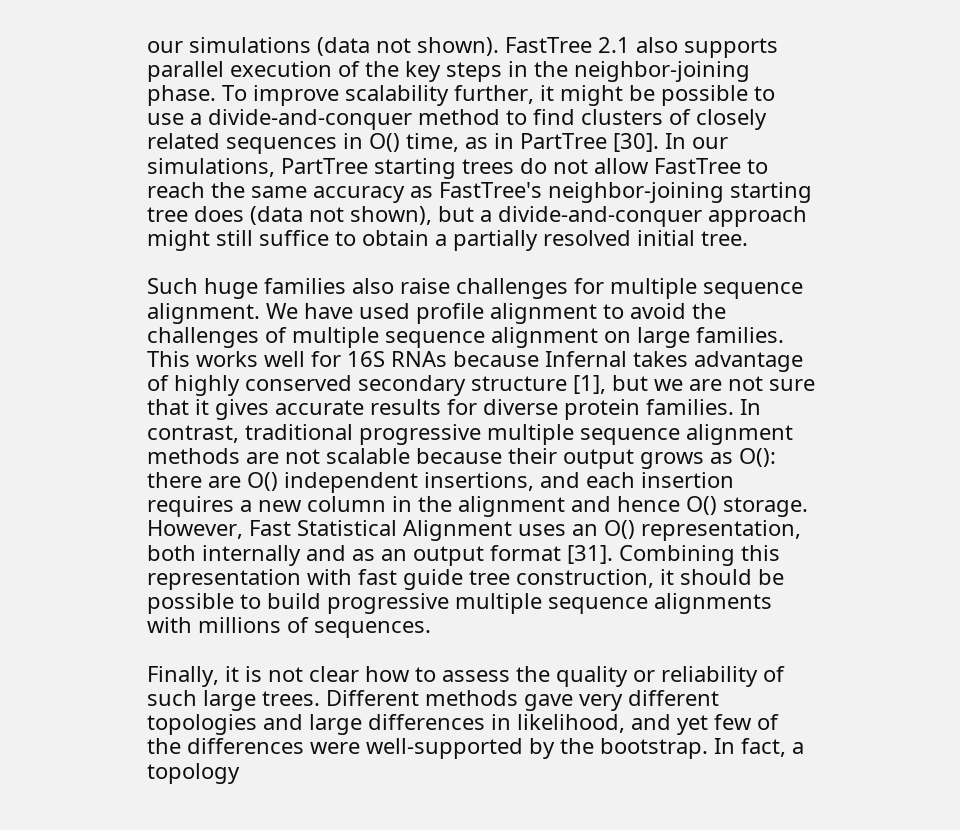our simulations (data not shown). FastTree 2.1 also supports parallel execution of the key steps in the neighbor-joining phase. To improve scalability further, it might be possible to use a divide-and-conquer method to find clusters of closely related sequences in O() time, as in PartTree [30]. In our simulations, PartTree starting trees do not allow FastTree to reach the same accuracy as FastTree's neighbor-joining starting tree does (data not shown), but a divide-and-conquer approach might still suffice to obtain a partially resolved initial tree.

Such huge families also raise challenges for multiple sequence alignment. We have used profile alignment to avoid the challenges of multiple sequence alignment on large families. This works well for 16S RNAs because Infernal takes advantage of highly conserved secondary structure [1], but we are not sure that it gives accurate results for diverse protein families. In contrast, traditional progressive multiple sequence alignment methods are not scalable because their output grows as O(): there are O() independent insertions, and each insertion requires a new column in the alignment and hence O() storage. However, Fast Statistical Alignment uses an O() representation, both internally and as an output format [31]. Combining this representation with fast guide tree construction, it should be possible to build progressive multiple sequence alignments with millions of sequences.

Finally, it is not clear how to assess the quality or reliability of such large trees. Different methods gave very different topologies and large differences in likelihood, and yet few of the differences were well-supported by the bootstrap. In fact, a topology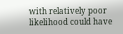with relatively poor likelihood could have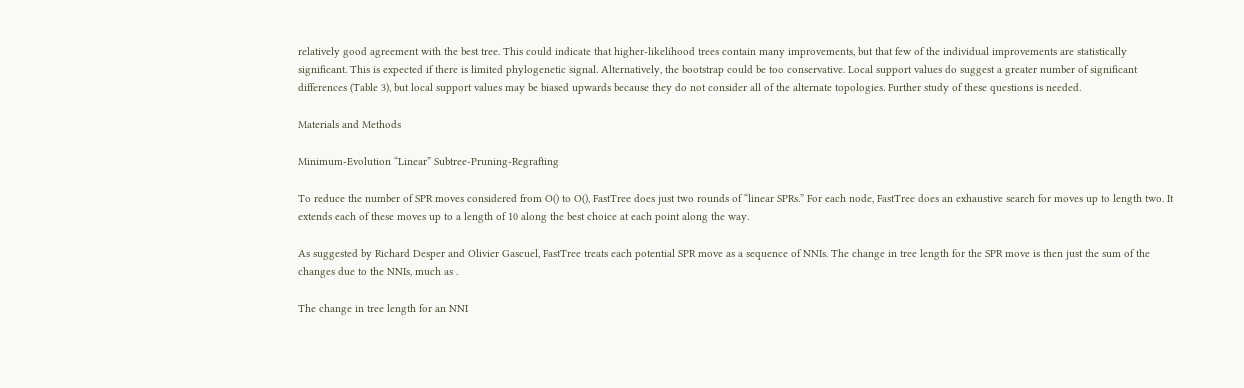relatively good agreement with the best tree. This could indicate that higher-likelihood trees contain many improvements, but that few of the individual improvements are statistically significant. This is expected if there is limited phylogenetic signal. Alternatively, the bootstrap could be too conservative. Local support values do suggest a greater number of significant differences (Table 3), but local support values may be biased upwards because they do not consider all of the alternate topologies. Further study of these questions is needed.

Materials and Methods

Minimum-Evolution “Linear” Subtree-Pruning-Regrafting

To reduce the number of SPR moves considered from O() to O(), FastTree does just two rounds of “linear SPRs.” For each node, FastTree does an exhaustive search for moves up to length two. It extends each of these moves up to a length of 10 along the best choice at each point along the way.

As suggested by Richard Desper and Olivier Gascuel, FastTree treats each potential SPR move as a sequence of NNIs. The change in tree length for the SPR move is then just the sum of the changes due to the NNIs, much as .

The change in tree length for an NNI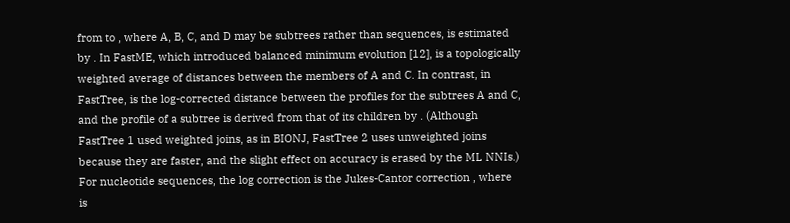from to , where A, B, C, and D may be subtrees rather than sequences, is estimated by . In FastME, which introduced balanced minimum evolution [12], is a topologically weighted average of distances between the members of A and C. In contrast, in FastTree, is the log-corrected distance between the profiles for the subtrees A and C, and the profile of a subtree is derived from that of its children by . (Although FastTree 1 used weighted joins, as in BIONJ, FastTree 2 uses unweighted joins because they are faster, and the slight effect on accuracy is erased by the ML NNIs.) For nucleotide sequences, the log correction is the Jukes-Cantor correction , where is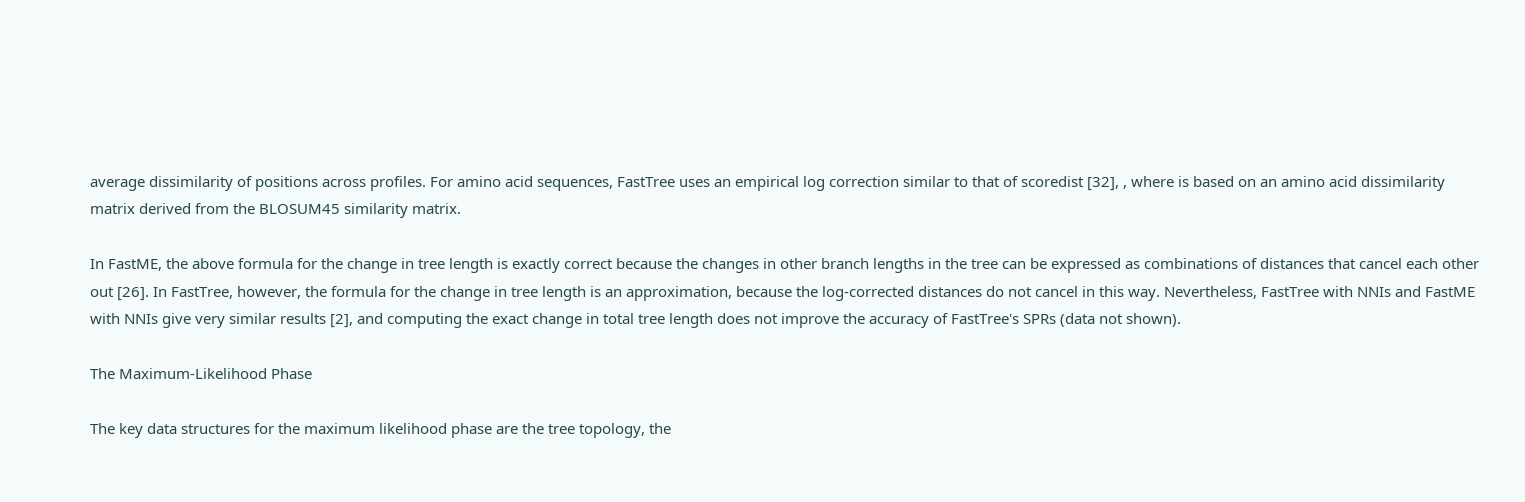average dissimilarity of positions across profiles. For amino acid sequences, FastTree uses an empirical log correction similar to that of scoredist [32], , where is based on an amino acid dissimilarity matrix derived from the BLOSUM45 similarity matrix.

In FastME, the above formula for the change in tree length is exactly correct because the changes in other branch lengths in the tree can be expressed as combinations of distances that cancel each other out [26]. In FastTree, however, the formula for the change in tree length is an approximation, because the log-corrected distances do not cancel in this way. Nevertheless, FastTree with NNIs and FastME with NNIs give very similar results [2], and computing the exact change in total tree length does not improve the accuracy of FastTree's SPRs (data not shown).

The Maximum-Likelihood Phase

The key data structures for the maximum likelihood phase are the tree topology, the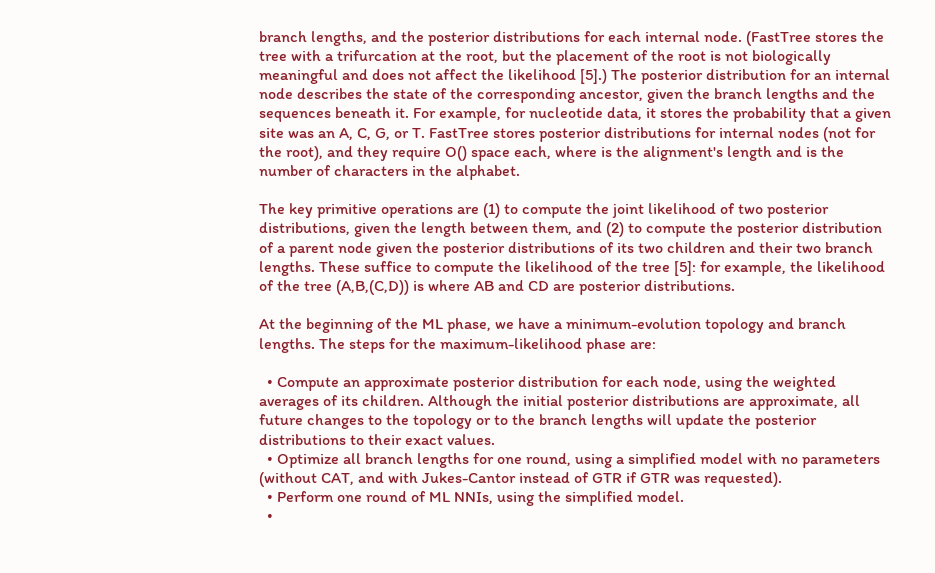branch lengths, and the posterior distributions for each internal node. (FastTree stores the tree with a trifurcation at the root, but the placement of the root is not biologically meaningful and does not affect the likelihood [5].) The posterior distribution for an internal node describes the state of the corresponding ancestor, given the branch lengths and the sequences beneath it. For example, for nucleotide data, it stores the probability that a given site was an A, C, G, or T. FastTree stores posterior distributions for internal nodes (not for the root), and they require O() space each, where is the alignment's length and is the number of characters in the alphabet.

The key primitive operations are (1) to compute the joint likelihood of two posterior distributions, given the length between them, and (2) to compute the posterior distribution of a parent node given the posterior distributions of its two children and their two branch lengths. These suffice to compute the likelihood of the tree [5]: for example, the likelihood of the tree (A,B,(C,D)) is where AB and CD are posterior distributions.

At the beginning of the ML phase, we have a minimum-evolution topology and branch lengths. The steps for the maximum-likelihood phase are:

  • Compute an approximate posterior distribution for each node, using the weighted averages of its children. Although the initial posterior distributions are approximate, all future changes to the topology or to the branch lengths will update the posterior distributions to their exact values.
  • Optimize all branch lengths for one round, using a simplified model with no parameters (without CAT, and with Jukes-Cantor instead of GTR if GTR was requested).
  • Perform one round of ML NNIs, using the simplified model.
  •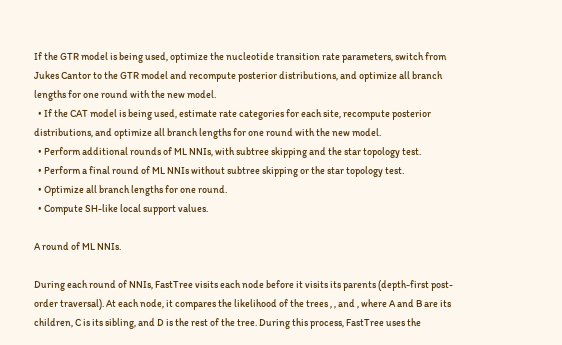If the GTR model is being used, optimize the nucleotide transition rate parameters, switch from Jukes Cantor to the GTR model and recompute posterior distributions, and optimize all branch lengths for one round with the new model.
  • If the CAT model is being used, estimate rate categories for each site, recompute posterior distributions, and optimize all branch lengths for one round with the new model.
  • Perform additional rounds of ML NNIs, with subtree skipping and the star topology test.
  • Perform a final round of ML NNIs without subtree skipping or the star topology test.
  • Optimize all branch lengths for one round.
  • Compute SH-like local support values.

A round of ML NNIs.

During each round of NNIs, FastTree visits each node before it visits its parents (depth-first post-order traversal). At each node, it compares the likelihood of the trees , , and , where A and B are its children, C is its sibling, and D is the rest of the tree. During this process, FastTree uses the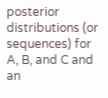posterior distributions (or sequences) for A, B, and C and an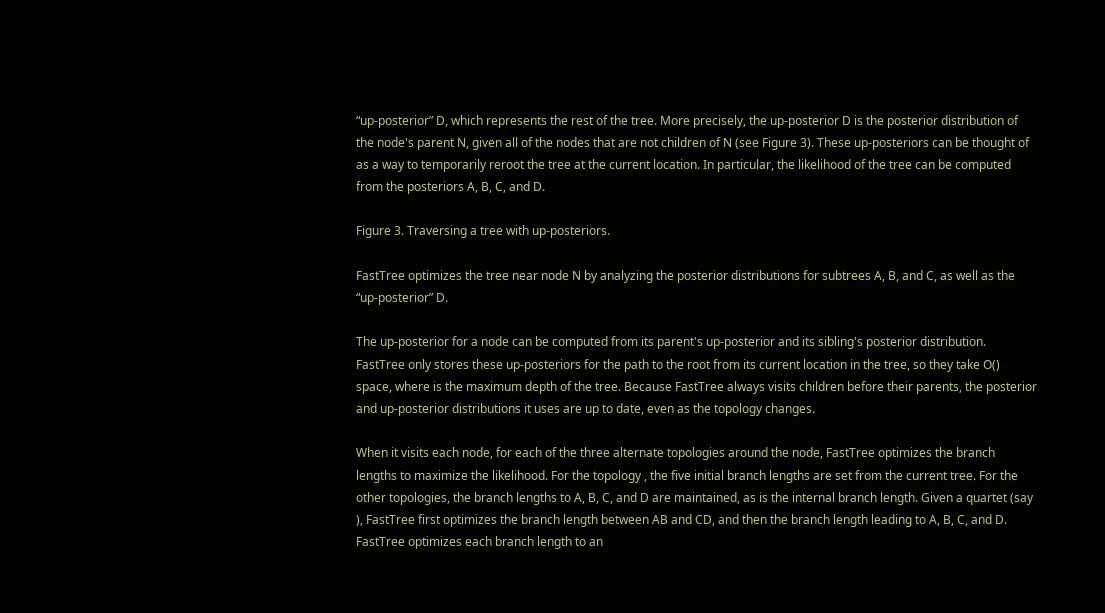“up-posterior” D, which represents the rest of the tree. More precisely, the up-posterior D is the posterior distribution of the node's parent N, given all of the nodes that are not children of N (see Figure 3). These up-posteriors can be thought of as a way to temporarily reroot the tree at the current location. In particular, the likelihood of the tree can be computed from the posteriors A, B, C, and D.

Figure 3. Traversing a tree with up-posteriors.

FastTree optimizes the tree near node N by analyzing the posterior distributions for subtrees A, B, and C, as well as the “up-posterior” D.

The up-posterior for a node can be computed from its parent's up-posterior and its sibling's posterior distribution. FastTree only stores these up-posteriors for the path to the root from its current location in the tree, so they take O() space, where is the maximum depth of the tree. Because FastTree always visits children before their parents, the posterior and up-posterior distributions it uses are up to date, even as the topology changes.

When it visits each node, for each of the three alternate topologies around the node, FastTree optimizes the branch lengths to maximize the likelihood. For the topology , the five initial branch lengths are set from the current tree. For the other topologies, the branch lengths to A, B, C, and D are maintained, as is the internal branch length. Given a quartet (say ), FastTree first optimizes the branch length between AB and CD, and then the branch length leading to A, B, C, and D. FastTree optimizes each branch length to an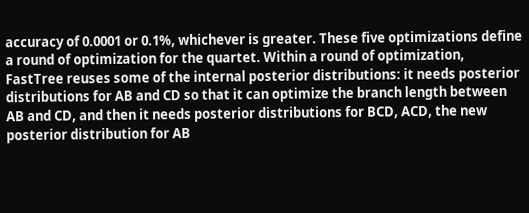accuracy of 0.0001 or 0.1%, whichever is greater. These five optimizations define a round of optimization for the quartet. Within a round of optimization, FastTree reuses some of the internal posterior distributions: it needs posterior distributions for AB and CD so that it can optimize the branch length between AB and CD, and then it needs posterior distributions for BCD, ACD, the new posterior distribution for AB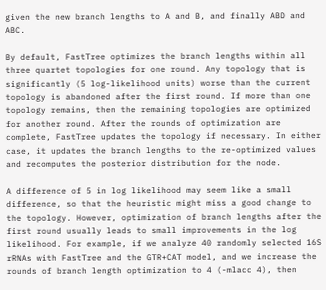given the new branch lengths to A and B, and finally ABD and ABC.

By default, FastTree optimizes the branch lengths within all three quartet topologies for one round. Any topology that is significantly (5 log-likelihood units) worse than the current topology is abandoned after the first round. If more than one topology remains, then the remaining topologies are optimized for another round. After the rounds of optimization are complete, FastTree updates the topology if necessary. In either case, it updates the branch lengths to the re-optimized values and recomputes the posterior distribution for the node.

A difference of 5 in log likelihood may seem like a small difference, so that the heuristic might miss a good change to the topology. However, optimization of branch lengths after the first round usually leads to small improvements in the log likelihood. For example, if we analyze 40 randomly selected 16S rRNAs with FastTree and the GTR+CAT model, and we increase the rounds of branch length optimization to 4 (-mlacc 4), then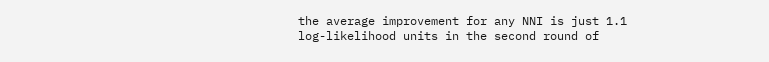the average improvement for any NNI is just 1.1 log-likelihood units in the second round of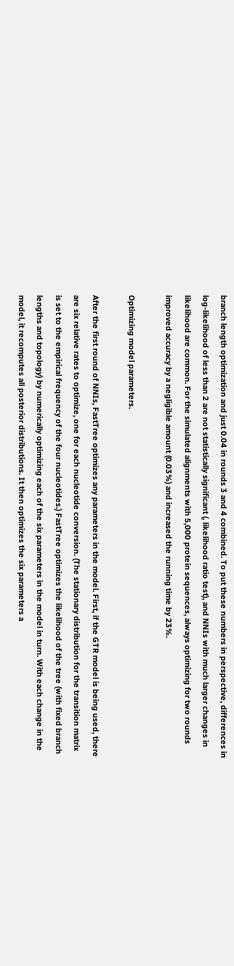branch length optimization and just 0.04 in rounds 3 and 4 combined. To put these numbers in perspective, differences in log-likelihood of less than 2 are not statistically significant (, likelihood ratio test), and NNIs with much larger changes in likelihood are common. For the simulated alignments with 5,000 protein sequences, always optimizing for two rounds improved accuracy by a negligible amount (0.03%) and increased the running time by 23%.

Optimizing model parameters.

After the first round of NNIs, FastTree optimizes any parameters in the model. First, if the GTR model is being used, there are six relative rates to optimize, one for each nucleotide conversion. (The stationary distribution for the transition matrix is set to the empirical frequency of the four nucleotides.) FastTree optimizes the likelihood of the tree (with fixed branch lengths and topology) by numerically optimizing each of the six parameters in the model in turn. With each change in the model, it recomputes all posterior distributions. It then optimizes the six parameters a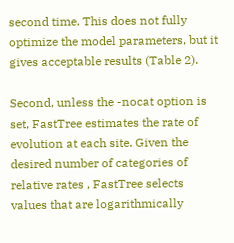second time. This does not fully optimize the model parameters, but it gives acceptable results (Table 2).

Second, unless the -nocat option is set, FastTree estimates the rate of evolution at each site. Given the desired number of categories of relative rates , FastTree selects values that are logarithmically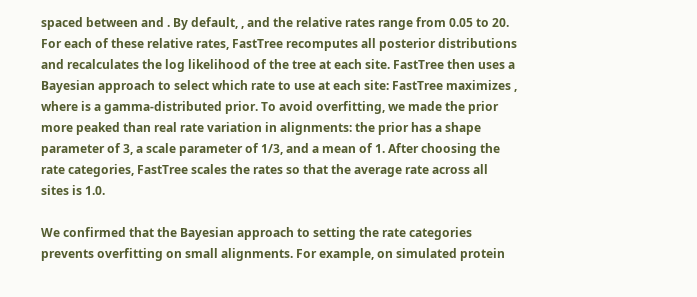spaced between and . By default, , and the relative rates range from 0.05 to 20. For each of these relative rates, FastTree recomputes all posterior distributions and recalculates the log likelihood of the tree at each site. FastTree then uses a Bayesian approach to select which rate to use at each site: FastTree maximizes , where is a gamma-distributed prior. To avoid overfitting, we made the prior more peaked than real rate variation in alignments: the prior has a shape parameter of 3, a scale parameter of 1/3, and a mean of 1. After choosing the rate categories, FastTree scales the rates so that the average rate across all sites is 1.0.

We confirmed that the Bayesian approach to setting the rate categories prevents overfitting on small alignments. For example, on simulated protein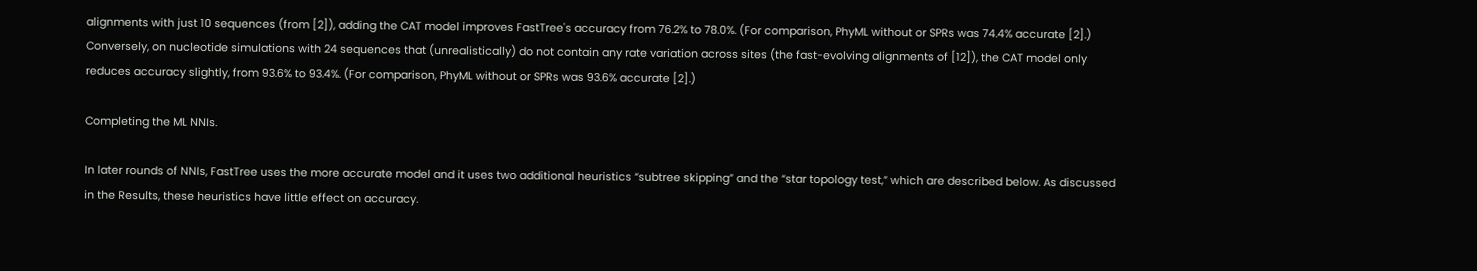alignments with just 10 sequences (from [2]), adding the CAT model improves FastTree's accuracy from 76.2% to 78.0%. (For comparison, PhyML without or SPRs was 74.4% accurate [2].) Conversely, on nucleotide simulations with 24 sequences that (unrealistically) do not contain any rate variation across sites (the fast-evolving alignments of [12]), the CAT model only reduces accuracy slightly, from 93.6% to 93.4%. (For comparison, PhyML without or SPRs was 93.6% accurate [2].)

Completing the ML NNIs.

In later rounds of NNIs, FastTree uses the more accurate model and it uses two additional heuristics “subtree skipping” and the “star topology test,” which are described below. As discussed in the Results, these heuristics have little effect on accuracy.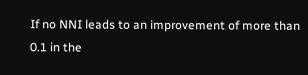If no NNI leads to an improvement of more than 0.1 in the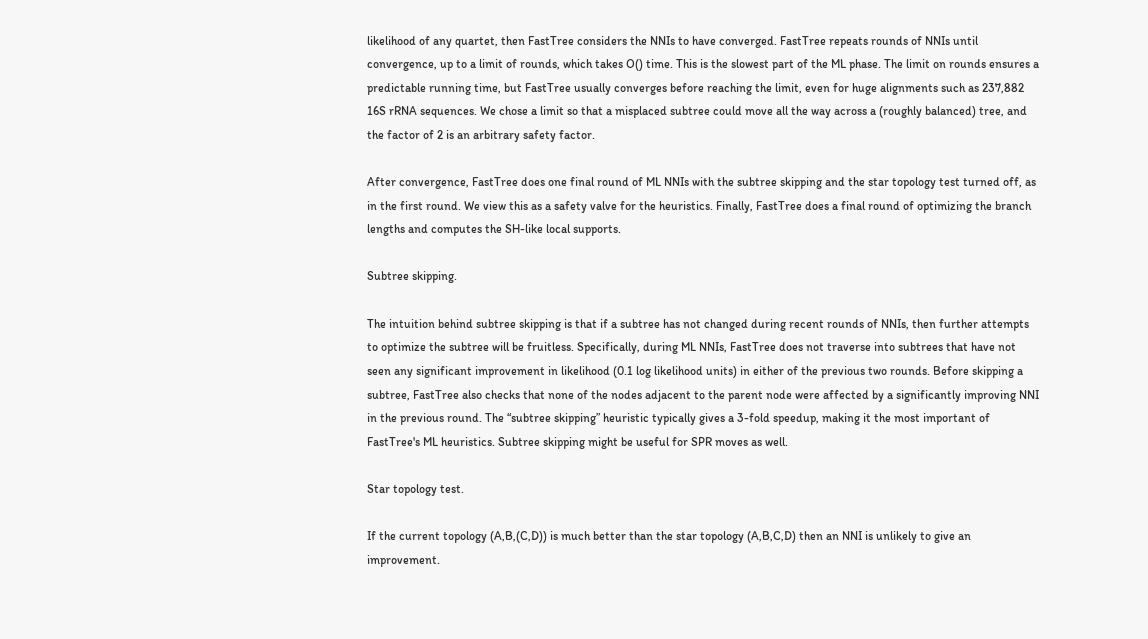likelihood of any quartet, then FastTree considers the NNIs to have converged. FastTree repeats rounds of NNIs until convergence, up to a limit of rounds, which takes O() time. This is the slowest part of the ML phase. The limit on rounds ensures a predictable running time, but FastTree usually converges before reaching the limit, even for huge alignments such as 237,882 16S rRNA sequences. We chose a limit so that a misplaced subtree could move all the way across a (roughly balanced) tree, and the factor of 2 is an arbitrary safety factor.

After convergence, FastTree does one final round of ML NNIs with the subtree skipping and the star topology test turned off, as in the first round. We view this as a safety valve for the heuristics. Finally, FastTree does a final round of optimizing the branch lengths and computes the SH-like local supports.

Subtree skipping.

The intuition behind subtree skipping is that if a subtree has not changed during recent rounds of NNIs, then further attempts to optimize the subtree will be fruitless. Specifically, during ML NNIs, FastTree does not traverse into subtrees that have not seen any significant improvement in likelihood (0.1 log likelihood units) in either of the previous two rounds. Before skipping a subtree, FastTree also checks that none of the nodes adjacent to the parent node were affected by a significantly improving NNI in the previous round. The “subtree skipping” heuristic typically gives a 3-fold speedup, making it the most important of FastTree's ML heuristics. Subtree skipping might be useful for SPR moves as well.

Star topology test.

If the current topology (A,B,(C,D)) is much better than the star topology (A,B,C,D) then an NNI is unlikely to give an improvement.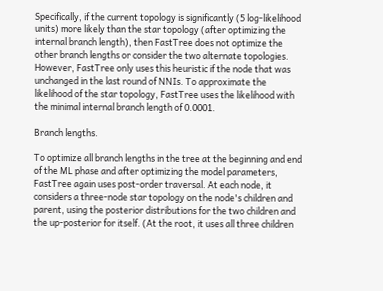Specifically, if the current topology is significantly (5 log-likelihood units) more likely than the star topology (after optimizing the internal branch length), then FastTree does not optimize the other branch lengths or consider the two alternate topologies. However, FastTree only uses this heuristic if the node that was unchanged in the last round of NNIs. To approximate the likelihood of the star topology, FastTree uses the likelihood with the minimal internal branch length of 0.0001.

Branch lengths.

To optimize all branch lengths in the tree at the beginning and end of the ML phase and after optimizing the model parameters, FastTree again uses post-order traversal. At each node, it considers a three-node star topology on the node's children and parent, using the posterior distributions for the two children and the up-posterior for itself. (At the root, it uses all three children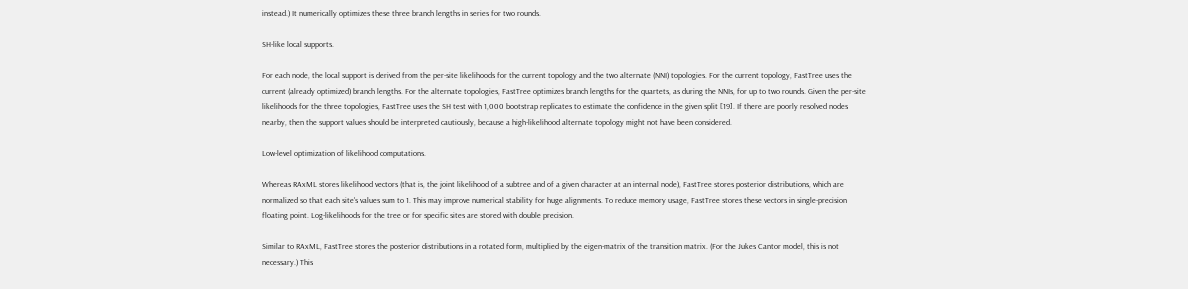instead.) It numerically optimizes these three branch lengths in series for two rounds.

SH-like local supports.

For each node, the local support is derived from the per-site likelihoods for the current topology and the two alternate (NNI) topologies. For the current topology, FastTree uses the current (already optimized) branch lengths. For the alternate topologies, FastTree optimizes branch lengths for the quartets, as during the NNIs, for up to two rounds. Given the per-site likelihoods for the three topologies, FastTree uses the SH test with 1,000 bootstrap replicates to estimate the confidence in the given split [19]. If there are poorly resolved nodes nearby, then the support values should be interpreted cautiously, because a high-likelihood alternate topology might not have been considered.

Low-level optimization of likelihood computations.

Whereas RAxML stores likelihood vectors (that is, the joint likelihood of a subtree and of a given character at an internal node), FastTree stores posterior distributions, which are normalized so that each site's values sum to 1. This may improve numerical stability for huge alignments. To reduce memory usage, FastTree stores these vectors in single-precision floating point. Log-likelihoods for the tree or for specific sites are stored with double precision.

Similar to RAxML, FastTree stores the posterior distributions in a rotated form, multiplied by the eigen-matrix of the transition matrix. (For the Jukes Cantor model, this is not necessary.) This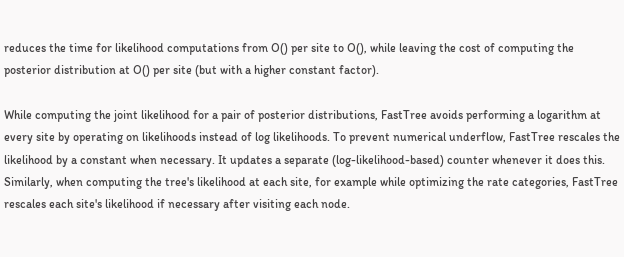reduces the time for likelihood computations from O() per site to O(), while leaving the cost of computing the posterior distribution at O() per site (but with a higher constant factor).

While computing the joint likelihood for a pair of posterior distributions, FastTree avoids performing a logarithm at every site by operating on likelihoods instead of log likelihoods. To prevent numerical underflow, FastTree rescales the likelihood by a constant when necessary. It updates a separate (log-likelihood-based) counter whenever it does this. Similarly, when computing the tree's likelihood at each site, for example while optimizing the rate categories, FastTree rescales each site's likelihood if necessary after visiting each node.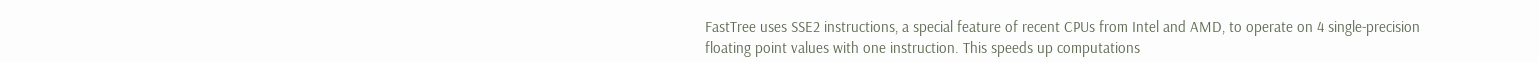FastTree uses SSE2 instructions, a special feature of recent CPUs from Intel and AMD, to operate on 4 single-precision floating point values with one instruction. This speeds up computations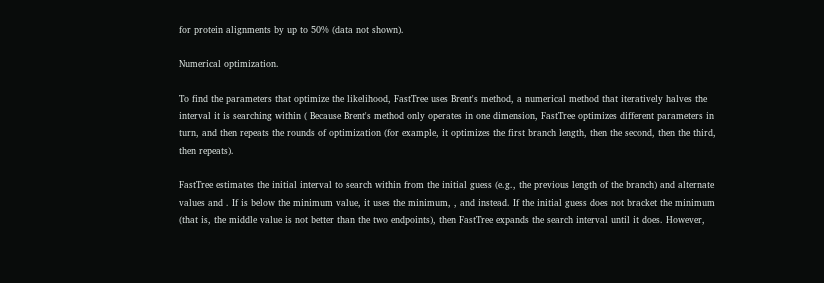for protein alignments by up to 50% (data not shown).

Numerical optimization.

To find the parameters that optimize the likelihood, FastTree uses Brent's method, a numerical method that iteratively halves the interval it is searching within ( Because Brent's method only operates in one dimension, FastTree optimizes different parameters in turn, and then repeats the rounds of optimization (for example, it optimizes the first branch length, then the second, then the third, then repeats).

FastTree estimates the initial interval to search within from the initial guess (e.g., the previous length of the branch) and alternate values and . If is below the minimum value, it uses the minimum, , and instead. If the initial guess does not bracket the minimum (that is, the middle value is not better than the two endpoints), then FastTree expands the search interval until it does. However,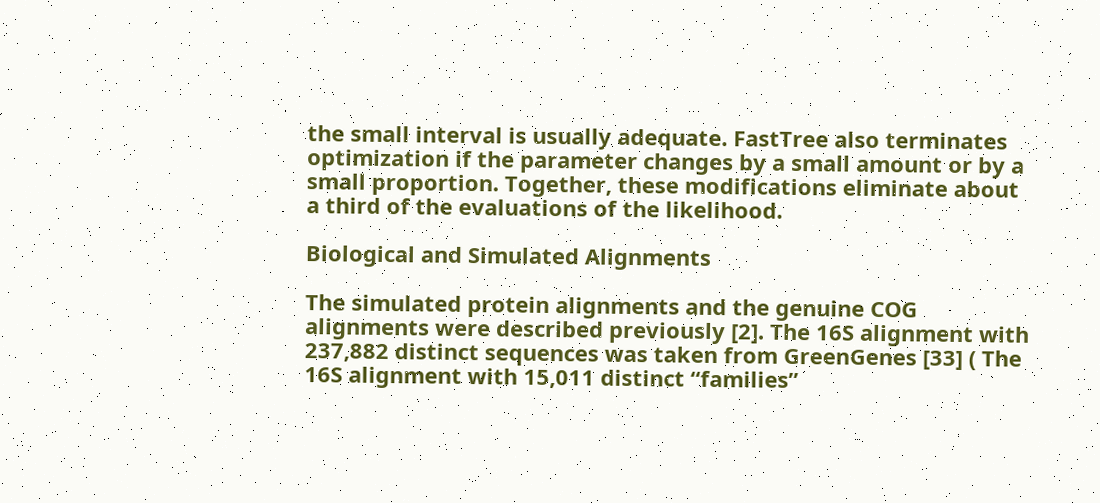the small interval is usually adequate. FastTree also terminates optimization if the parameter changes by a small amount or by a small proportion. Together, these modifications eliminate about a third of the evaluations of the likelihood.

Biological and Simulated Alignments

The simulated protein alignments and the genuine COG alignments were described previously [2]. The 16S alignment with 237,882 distinct sequences was taken from GreenGenes [33] ( The 16S alignment with 15,011 distinct “families”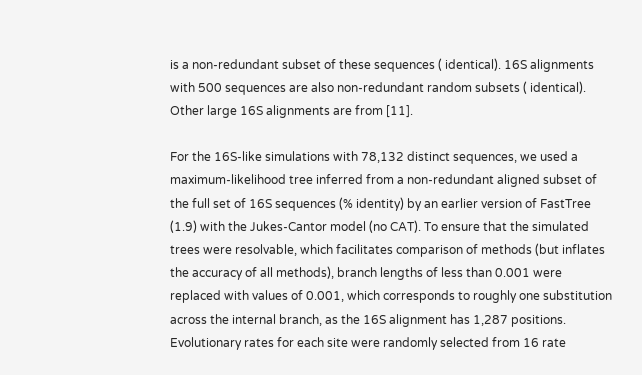is a non-redundant subset of these sequences ( identical). 16S alignments with 500 sequences are also non-redundant random subsets ( identical). Other large 16S alignments are from [11].

For the 16S-like simulations with 78,132 distinct sequences, we used a maximum-likelihood tree inferred from a non-redundant aligned subset of the full set of 16S sequences (% identity) by an earlier version of FastTree (1.9) with the Jukes-Cantor model (no CAT). To ensure that the simulated trees were resolvable, which facilitates comparison of methods (but inflates the accuracy of all methods), branch lengths of less than 0.001 were replaced with values of 0.001, which corresponds to roughly one substitution across the internal branch, as the 16S alignment has 1,287 positions. Evolutionary rates for each site were randomly selected from 16 rate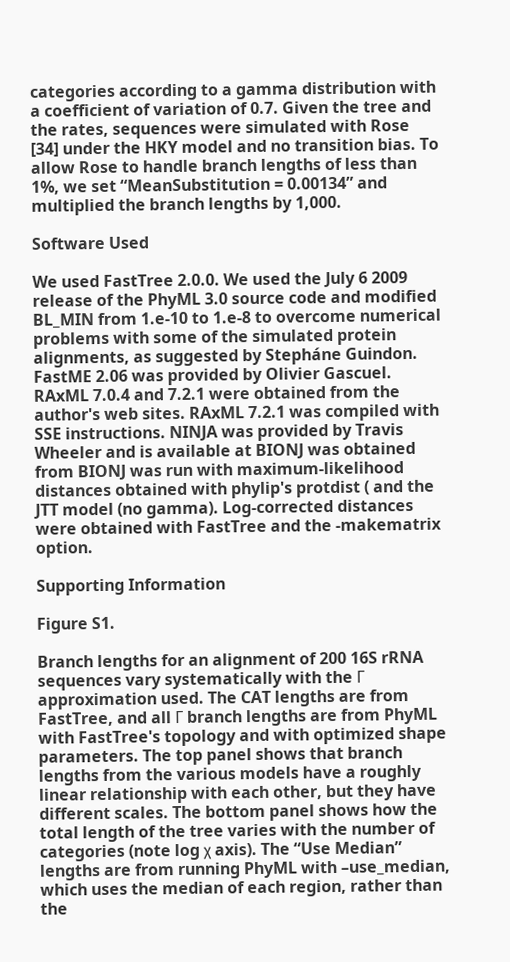categories according to a gamma distribution with a coefficient of variation of 0.7. Given the tree and the rates, sequences were simulated with Rose [34] under the HKY model and no transition bias. To allow Rose to handle branch lengths of less than 1%, we set “MeanSubstitution = 0.00134” and multiplied the branch lengths by 1,000.

Software Used

We used FastTree 2.0.0. We used the July 6 2009 release of the PhyML 3.0 source code and modified BL_MIN from 1.e-10 to 1.e-8 to overcome numerical problems with some of the simulated protein alignments, as suggested by Stepháne Guindon. FastME 2.06 was provided by Olivier Gascuel. RAxML 7.0.4 and 7.2.1 were obtained from the author's web sites. RAxML 7.2.1 was compiled with SSE instructions. NINJA was provided by Travis Wheeler and is available at BIONJ was obtained from BIONJ was run with maximum-likelihood distances obtained with phylip's protdist ( and the JTT model (no gamma). Log-corrected distances were obtained with FastTree and the -makematrix option.

Supporting Information

Figure S1.

Branch lengths for an alignment of 200 16S rRNA sequences vary systematically with the Γ approximation used. The CAT lengths are from FastTree, and all Γ branch lengths are from PhyML with FastTree's topology and with optimized shape parameters. The top panel shows that branch lengths from the various models have a roughly linear relationship with each other, but they have different scales. The bottom panel shows how the total length of the tree varies with the number of categories (note log χ axis). The “Use Median” lengths are from running PhyML with –use_median, which uses the median of each region, rather than the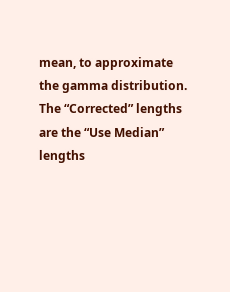mean, to approximate the gamma distribution. The “Corrected” lengths are the “Use Median” lengths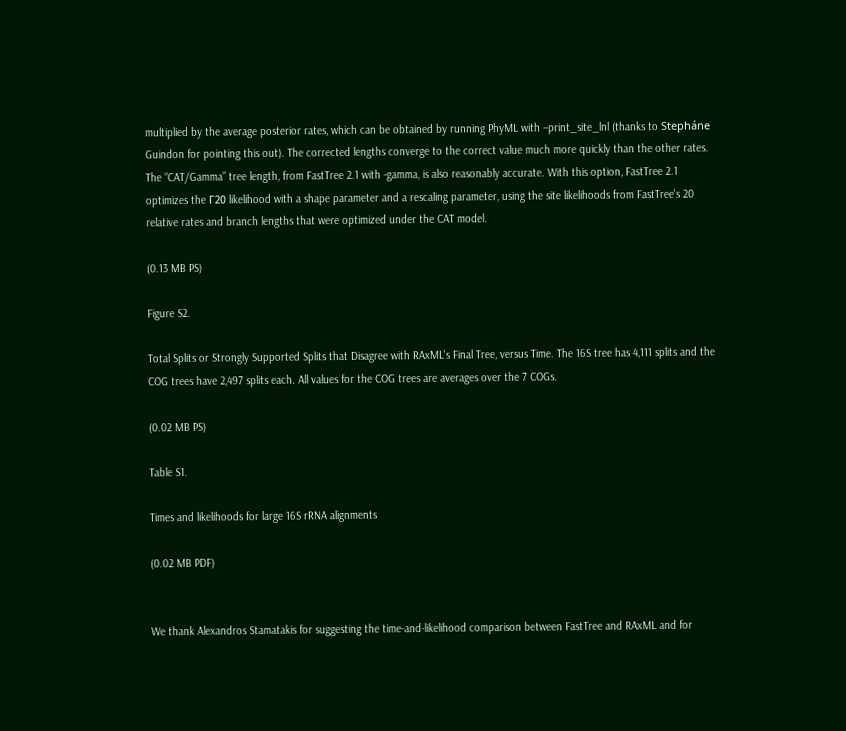multiplied by the average posterior rates, which can be obtained by running PhyML with –print_site_lnl (thanks to Stepháne Guindon for pointing this out). The corrected lengths converge to the correct value much more quickly than the other rates. The “CAT/Gamma” tree length, from FastTree 2.1 with -gamma, is also reasonably accurate. With this option, FastTree 2.1 optimizes the Γ20 likelihood with a shape parameter and a rescaling parameter, using the site likelihoods from FastTree's 20 relative rates and branch lengths that were optimized under the CAT model.

(0.13 MB PS)

Figure S2.

Total Splits or Strongly Supported Splits that Disagree with RAxML's Final Tree, versus Time. The 16S tree has 4,111 splits and the COG trees have 2,497 splits each. All values for the COG trees are averages over the 7 COGs.

(0.02 MB PS)

Table S1.

Times and likelihoods for large 16S rRNA alignments

(0.02 MB PDF)


We thank Alexandros Stamatakis for suggesting the time-and-likelihood comparison between FastTree and RAxML and for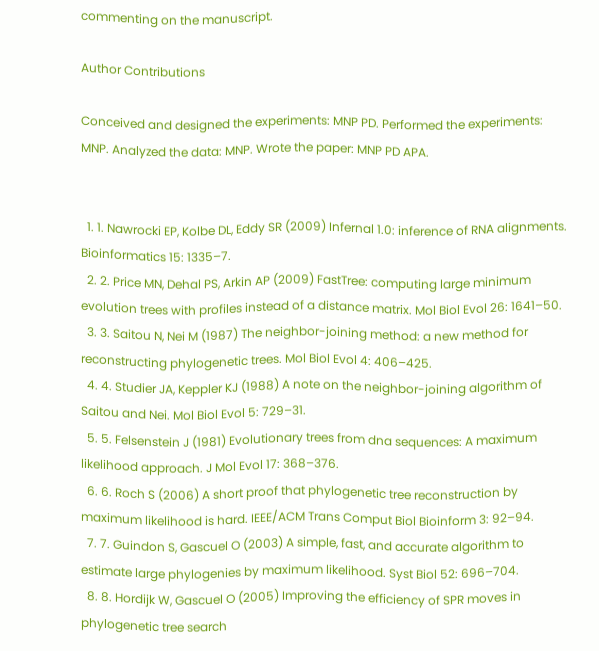commenting on the manuscript.

Author Contributions

Conceived and designed the experiments: MNP PD. Performed the experiments: MNP. Analyzed the data: MNP. Wrote the paper: MNP PD APA.


  1. 1. Nawrocki EP, Kolbe DL, Eddy SR (2009) Infernal 1.0: inference of RNA alignments. Bioinformatics 15: 1335–7.
  2. 2. Price MN, Dehal PS, Arkin AP (2009) FastTree: computing large minimum evolution trees with profiles instead of a distance matrix. Mol Biol Evol 26: 1641–50.
  3. 3. Saitou N, Nei M (1987) The neighbor-joining method: a new method for reconstructing phylogenetic trees. Mol Biol Evol 4: 406–425.
  4. 4. Studier JA, Keppler KJ (1988) A note on the neighbor-joining algorithm of Saitou and Nei. Mol Biol Evol 5: 729–31.
  5. 5. Felsenstein J (1981) Evolutionary trees from dna sequences: A maximum likelihood approach. J Mol Evol 17: 368–376.
  6. 6. Roch S (2006) A short proof that phylogenetic tree reconstruction by maximum likelihood is hard. IEEE/ACM Trans Comput Biol Bioinform 3: 92–94.
  7. 7. Guindon S, Gascuel O (2003) A simple, fast, and accurate algorithm to estimate large phylogenies by maximum likelihood. Syst Biol 52: 696–704.
  8. 8. Hordijk W, Gascuel O (2005) Improving the efficiency of SPR moves in phylogenetic tree search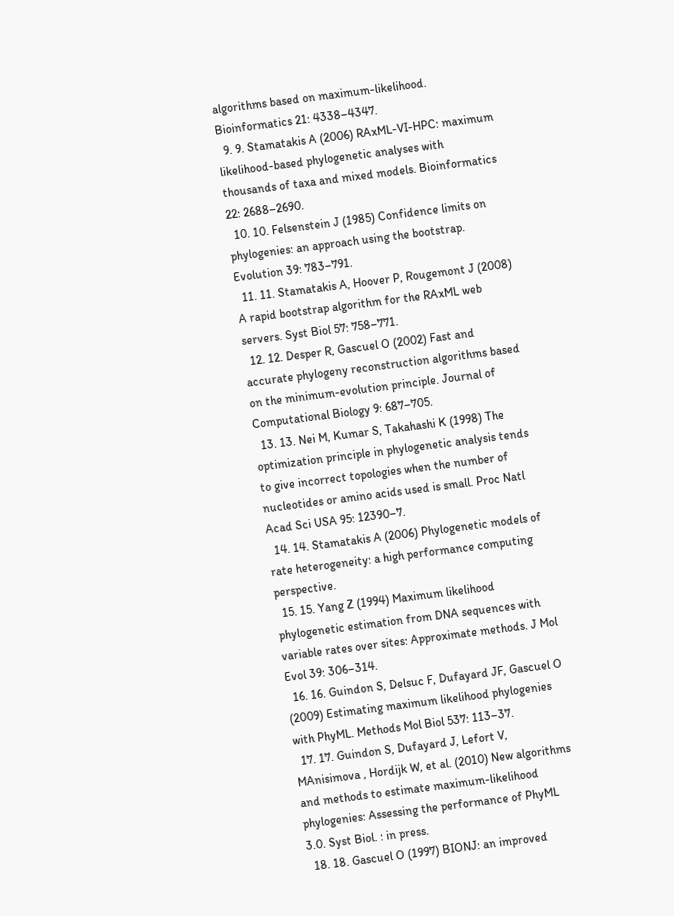algorithms based on maximum-likelihood. Bioinformatics 21: 4338–4347.
  9. 9. Stamatakis A (2006) RAxML-VI-HPC: maximum likelihood-based phylogenetic analyses with thousands of taxa and mixed models. Bioinformatics 22: 2688–2690.
  10. 10. Felsenstein J (1985) Confidence limits on phylogenies: an approach using the bootstrap. Evolution 39: 783–791.
  11. 11. Stamatakis A, Hoover P, Rougemont J (2008) A rapid bootstrap algorithm for the RAxML web servers. Syst Biol 57: 758–771.
  12. 12. Desper R, Gascuel O (2002) Fast and accurate phylogeny reconstruction algorithms based on the minimum-evolution principle. Journal of Computational Biology 9: 687–705.
  13. 13. Nei M, Kumar S, Takahashi K (1998) The optimization principle in phylogenetic analysis tends to give incorrect topologies when the number of nucleotides or amino acids used is small. Proc Natl Acad Sci USA 95: 12390–7.
  14. 14. Stamatakis A (2006) Phylogenetic models of rate heterogeneity: a high performance computing perspective.
  15. 15. Yang Z (1994) Maximum likelihood phylogenetic estimation from DNA sequences with variable rates over sites: Approximate methods. J Mol Evol 39: 306–314.
  16. 16. Guindon S, Delsuc F, Dufayard JF, Gascuel O (2009) Estimating maximum likelihood phylogenies with PhyML. Methods Mol Biol 537: 113–37.
  17. 17. Guindon S, Dufayard J, Lefort V, MAnisimova , Hordijk W, et al. (2010) New algorithms and methods to estimate maximum-likelihood phylogenies: Assessing the performance of PhyML 3.0. Syst Biol. : in press.
  18. 18. Gascuel O (1997) BIONJ: an improved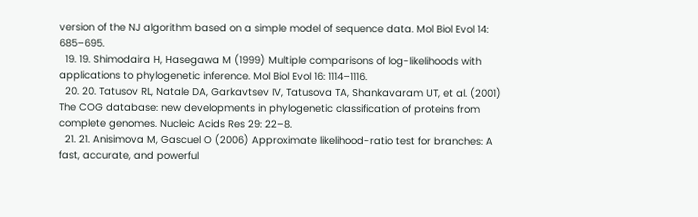version of the NJ algorithm based on a simple model of sequence data. Mol Biol Evol 14: 685–695.
  19. 19. Shimodaira H, Hasegawa M (1999) Multiple comparisons of log-likelihoods with applications to phylogenetic inference. Mol Biol Evol 16: 1114–1116.
  20. 20. Tatusov RL, Natale DA, Garkavtsev IV, Tatusova TA, Shankavaram UT, et al. (2001) The COG database: new developments in phylogenetic classification of proteins from complete genomes. Nucleic Acids Res 29: 22–8.
  21. 21. Anisimova M, Gascuel O (2006) Approximate likelihood-ratio test for branches: A fast, accurate, and powerful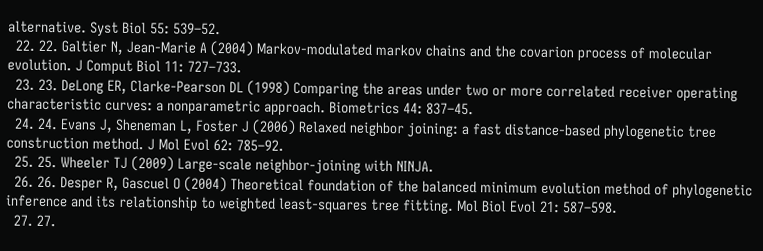alternative. Syst Biol 55: 539–52.
  22. 22. Galtier N, Jean-Marie A (2004) Markov-modulated markov chains and the covarion process of molecular evolution. J Comput Biol 11: 727–733.
  23. 23. DeLong ER, Clarke-Pearson DL (1998) Comparing the areas under two or more correlated receiver operating characteristic curves: a nonparametric approach. Biometrics 44: 837–45.
  24. 24. Evans J, Sheneman L, Foster J (2006) Relaxed neighbor joining: a fast distance-based phylogenetic tree construction method. J Mol Evol 62: 785–92.
  25. 25. Wheeler TJ (2009) Large-scale neighbor-joining with NINJA.
  26. 26. Desper R, Gascuel O (2004) Theoretical foundation of the balanced minimum evolution method of phylogenetic inference and its relationship to weighted least-squares tree fitting. Mol Biol Evol 21: 587–598.
  27. 27.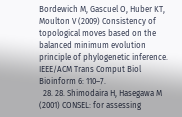Bordewich M, Gascuel O, Huber KT, Moulton V (2009) Consistency of topological moves based on the balanced minimum evolution principle of phylogenetic inference. IEEE/ACM Trans Comput Biol Bioinform 6: 110–7.
  28. 28. Shimodaira H, Hasegawa M (2001) CONSEL: for assessing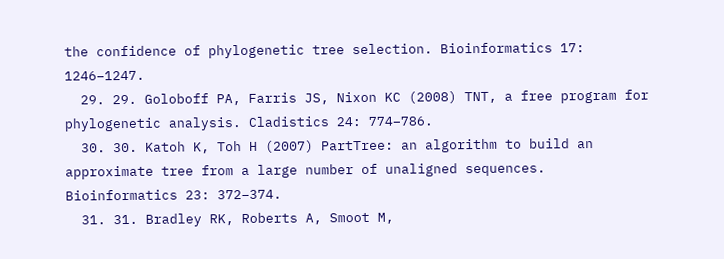the confidence of phylogenetic tree selection. Bioinformatics 17: 1246–1247.
  29. 29. Goloboff PA, Farris JS, Nixon KC (2008) TNT, a free program for phylogenetic analysis. Cladistics 24: 774–786.
  30. 30. Katoh K, Toh H (2007) PartTree: an algorithm to build an approximate tree from a large number of unaligned sequences. Bioinformatics 23: 372–374.
  31. 31. Bradley RK, Roberts A, Smoot M,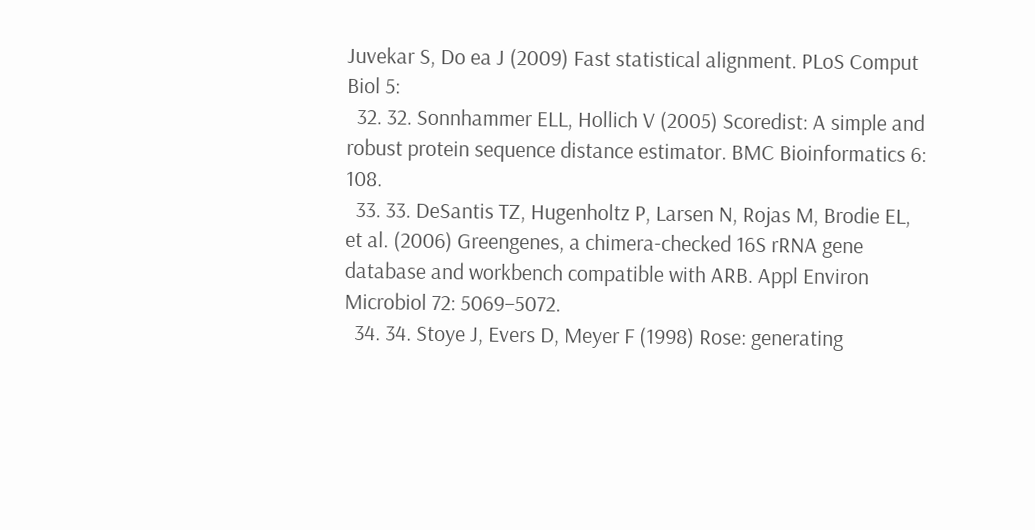Juvekar S, Do ea J (2009) Fast statistical alignment. PLoS Comput Biol 5:
  32. 32. Sonnhammer ELL, Hollich V (2005) Scoredist: A simple and robust protein sequence distance estimator. BMC Bioinformatics 6: 108.
  33. 33. DeSantis TZ, Hugenholtz P, Larsen N, Rojas M, Brodie EL, et al. (2006) Greengenes, a chimera-checked 16S rRNA gene database and workbench compatible with ARB. Appl Environ Microbiol 72: 5069–5072.
  34. 34. Stoye J, Evers D, Meyer F (1998) Rose: generating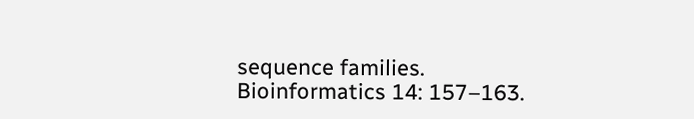sequence families. Bioinformatics 14: 157–163.